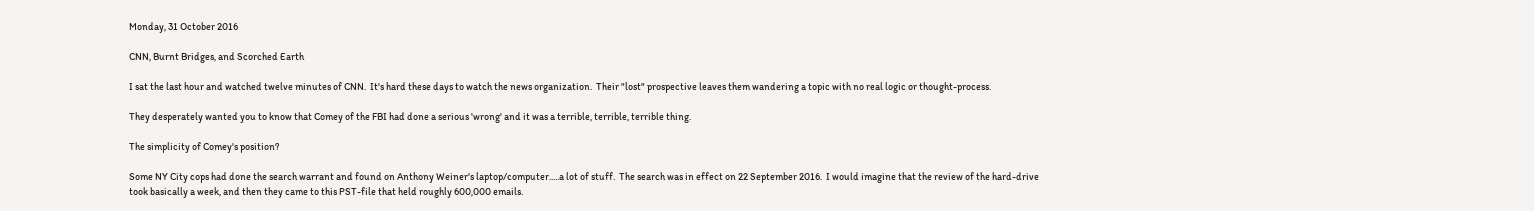Monday, 31 October 2016

CNN, Burnt Bridges, and Scorched Earth

I sat the last hour and watched twelve minutes of CNN.  It's hard these days to watch the news organization.  Their "lost" prospective leaves them wandering a topic with no real logic or thought-process.

They desperately wanted you to know that Comey of the FBI had done a serious 'wrong' and it was a terrible, terrible, terrible thing.

The simplicity of Comey's position?

Some NY City cops had done the search warrant and found on Anthony Weiner's laptop/computer.....a lot of stuff.  The search was in effect on 22 September 2016.  I would imagine that the review of the hard-drive took basically a week, and then they came to this PST-file that held roughly 600,000 emails.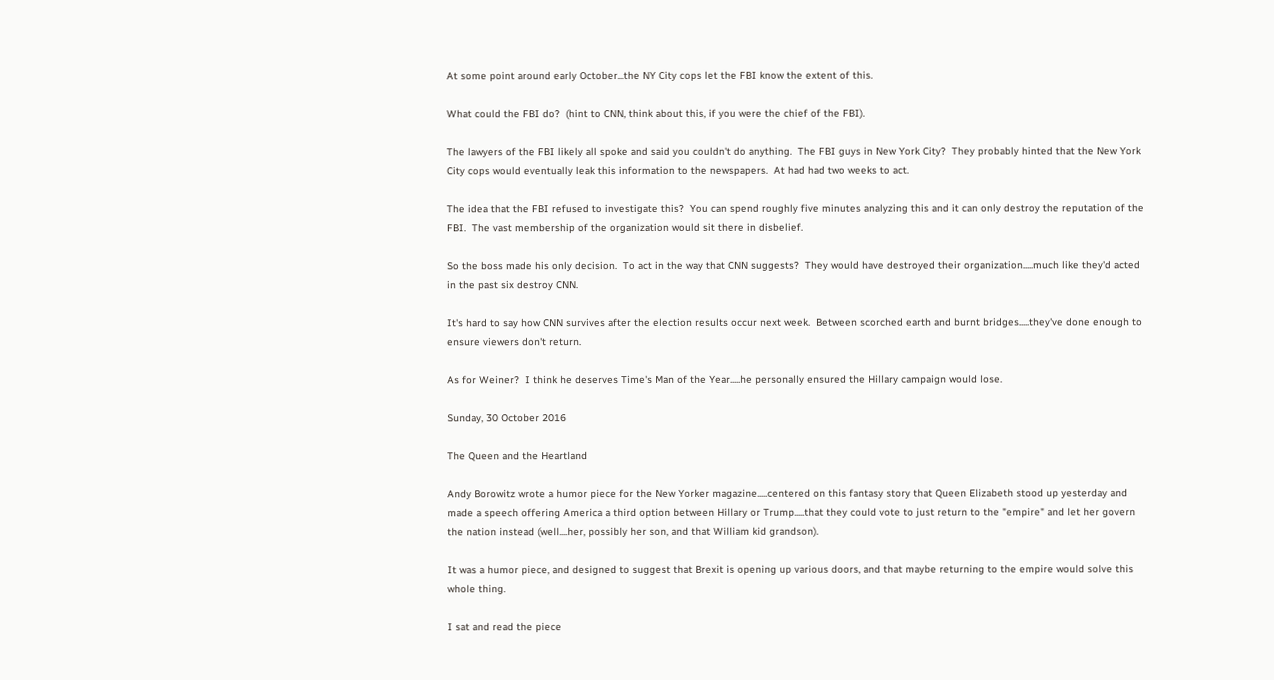At some point around early October...the NY City cops let the FBI know the extent of this.

What could the FBI do?  (hint to CNN, think about this, if you were the chief of the FBI).

The lawyers of the FBI likely all spoke and said you couldn't do anything.  The FBI guys in New York City?  They probably hinted that the New York City cops would eventually leak this information to the newspapers.  At had had two weeks to act.

The idea that the FBI refused to investigate this?  You can spend roughly five minutes analyzing this and it can only destroy the reputation of the FBI.  The vast membership of the organization would sit there in disbelief.

So the boss made his only decision.  To act in the way that CNN suggests?  They would have destroyed their organization.....much like they'd acted in the past six destroy CNN.

It's hard to say how CNN survives after the election results occur next week.  Between scorched earth and burnt bridges.....they've done enough to ensure viewers don't return.

As for Weiner?  I think he deserves Time's Man of the Year.....he personally ensured the Hillary campaign would lose.

Sunday, 30 October 2016

The Queen and the Heartland

Andy Borowitz wrote a humor piece for the New Yorker magazine.....centered on this fantasy story that Queen Elizabeth stood up yesterday and made a speech offering America a third option between Hillary or Trump.....that they could vote to just return to the "empire" and let her govern the nation instead (well....her, possibly her son, and that William kid grandson).

It was a humor piece, and designed to suggest that Brexit is opening up various doors, and that maybe returning to the empire would solve this whole thing.

I sat and read the piece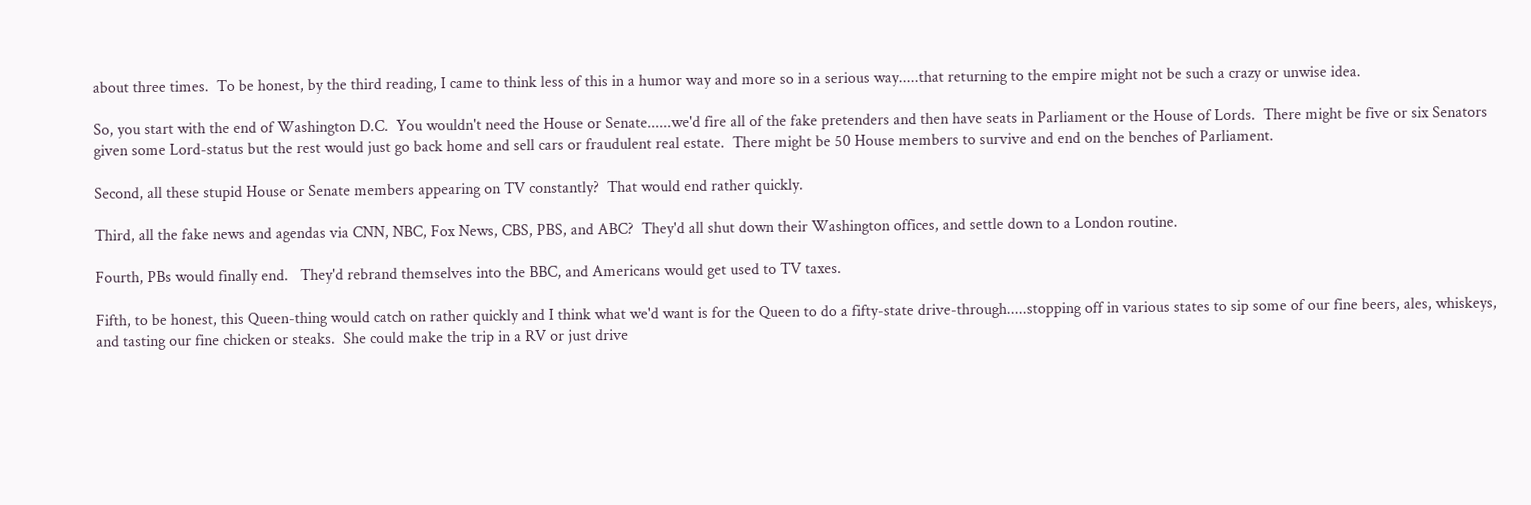about three times.  To be honest, by the third reading, I came to think less of this in a humor way and more so in a serious way.....that returning to the empire might not be such a crazy or unwise idea.

So, you start with the end of Washington D.C.  You wouldn't need the House or Senate......we'd fire all of the fake pretenders and then have seats in Parliament or the House of Lords.  There might be five or six Senators given some Lord-status but the rest would just go back home and sell cars or fraudulent real estate.  There might be 50 House members to survive and end on the benches of Parliament.

Second, all these stupid House or Senate members appearing on TV constantly?  That would end rather quickly.

Third, all the fake news and agendas via CNN, NBC, Fox News, CBS, PBS, and ABC?  They'd all shut down their Washington offices, and settle down to a London routine.

Fourth, PBs would finally end.   They'd rebrand themselves into the BBC, and Americans would get used to TV taxes.

Fifth, to be honest, this Queen-thing would catch on rather quickly and I think what we'd want is for the Queen to do a fifty-state drive-through.....stopping off in various states to sip some of our fine beers, ales, whiskeys, and tasting our fine chicken or steaks.  She could make the trip in a RV or just drive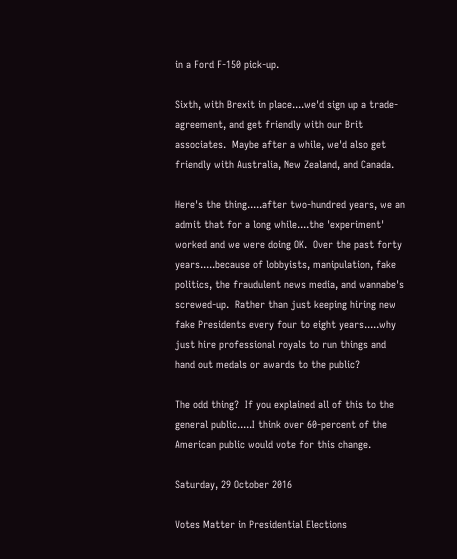in a Ford F-150 pick-up.

Sixth, with Brexit in place....we'd sign up a trade-agreement, and get friendly with our Brit associates.  Maybe after a while, we'd also get friendly with Australia, New Zealand, and Canada.

Here's the thing.....after two-hundred years, we an admit that for a long while....the 'experiment' worked and we were doing OK.  Over the past forty years.....because of lobbyists, manipulation, fake politics, the fraudulent news media, and wannabe's screwed-up.  Rather than just keeping hiring new fake Presidents every four to eight years.....why just hire professional royals to run things and hand out medals or awards to the public?

The odd thing?  If you explained all of this to the general public.....I think over 60-percent of the American public would vote for this change.

Saturday, 29 October 2016

Votes Matter in Presidential Elections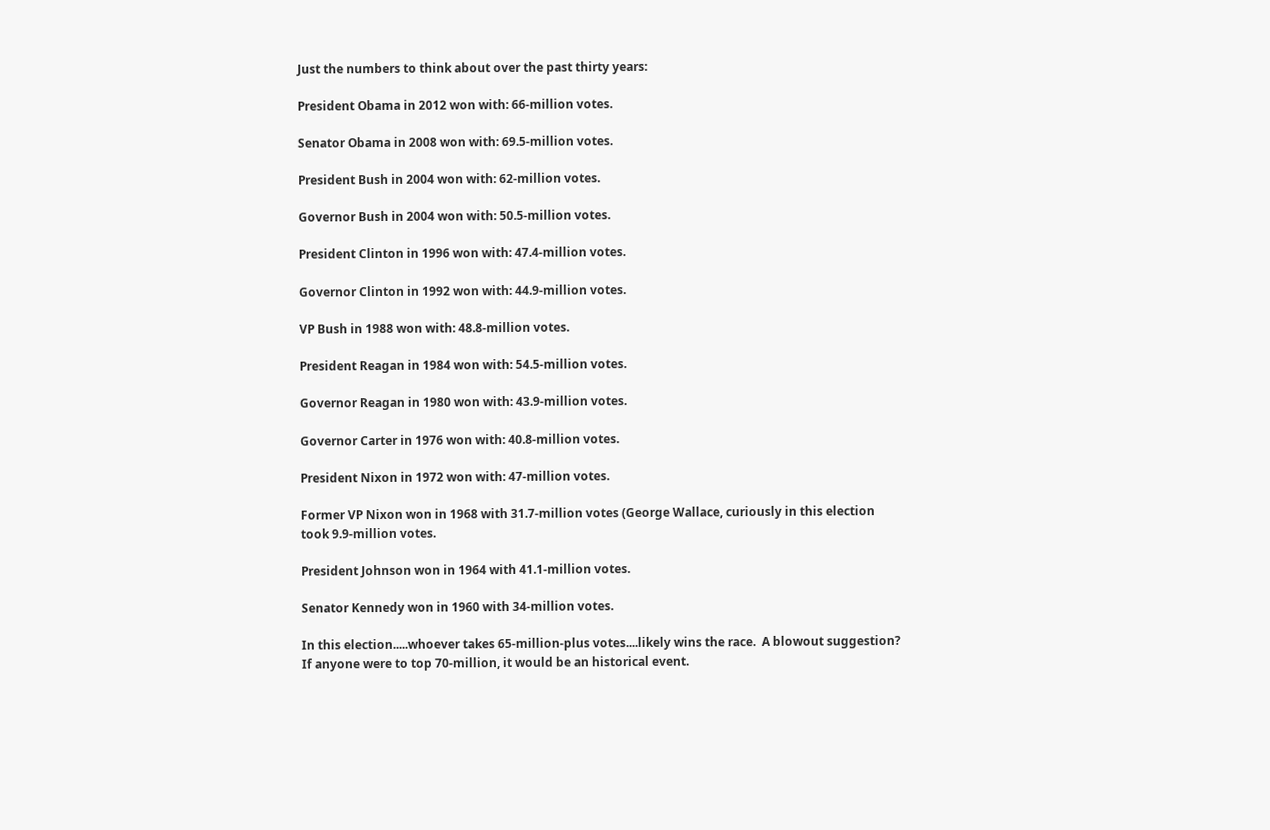Just the numbers to think about over the past thirty years:

President Obama in 2012 won with: 66-million votes.

Senator Obama in 2008 won with: 69.5-million votes.

President Bush in 2004 won with: 62-million votes.

Governor Bush in 2004 won with: 50.5-million votes.

President Clinton in 1996 won with: 47.4-million votes.

Governor Clinton in 1992 won with: 44.9-million votes.

VP Bush in 1988 won with: 48.8-million votes.

President Reagan in 1984 won with: 54.5-million votes.

Governor Reagan in 1980 won with: 43.9-million votes.

Governor Carter in 1976 won with: 40.8-million votes.

President Nixon in 1972 won with: 47-million votes.

Former VP Nixon won in 1968 with 31.7-million votes (George Wallace, curiously in this election took 9.9-million votes.

President Johnson won in 1964 with 41.1-million votes.

Senator Kennedy won in 1960 with 34-million votes.

In this election.....whoever takes 65-million-plus votes....likely wins the race.  A blowout suggestion?  If anyone were to top 70-million, it would be an historical event.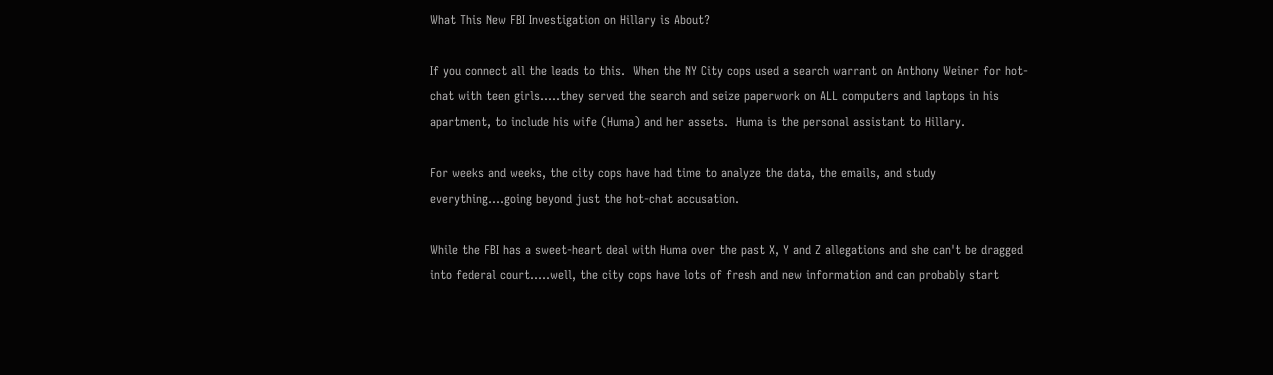What This New FBI Investigation on Hillary is About?

If you connect all the leads to this.  When the NY City cops used a search warrant on Anthony Weiner for hot-chat with teen girls.....they served the search and seize paperwork on ALL computers and laptops in his apartment, to include his wife (Huma) and her assets.  Huma is the personal assistant to Hillary.

For weeks and weeks, the city cops have had time to analyze the data, the emails, and study everything....going beyond just the hot-chat accusation.

While the FBI has a sweet-heart deal with Huma over the past X, Y and Z allegations and she can't be dragged into federal court.....well, the city cops have lots of fresh and new information and can probably start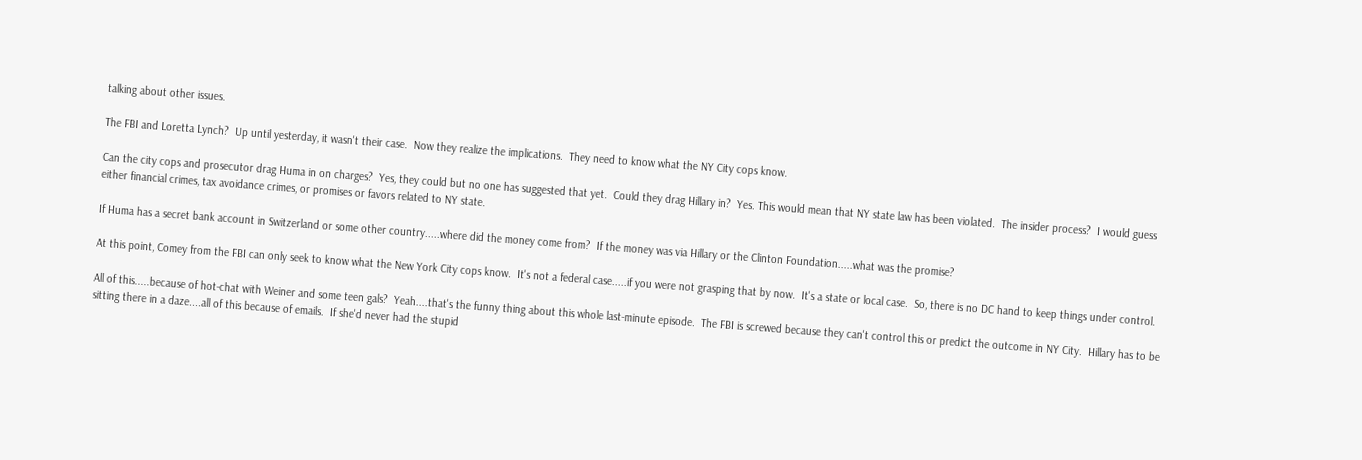talking about other issues.

The FBI and Loretta Lynch?  Up until yesterday, it wasn't their case.  Now they realize the implications.  They need to know what the NY City cops know.

Can the city cops and prosecutor drag Huma in on charges?  Yes, they could but no one has suggested that yet.  Could they drag Hillary in?  Yes. This would mean that NY state law has been violated.  The insider process?  I would guess either financial crimes, tax avoidance crimes, or promises or favors related to NY state.

If Huma has a secret bank account in Switzerland or some other country.....where did the money come from?  If the money was via Hillary or the Clinton Foundation.....what was the promise?

At this point, Comey from the FBI can only seek to know what the New York City cops know.  It's not a federal case.....if you were not grasping that by now.  It's a state or local case.  So, there is no DC hand to keep things under control.

All of this.....because of hot-chat with Weiner and some teen gals?  Yeah....that's the funny thing about this whole last-minute episode.  The FBI is screwed because they can't control this or predict the outcome in NY City.  Hillary has to be sitting there in a daze....all of this because of emails.  If she'd never had the stupid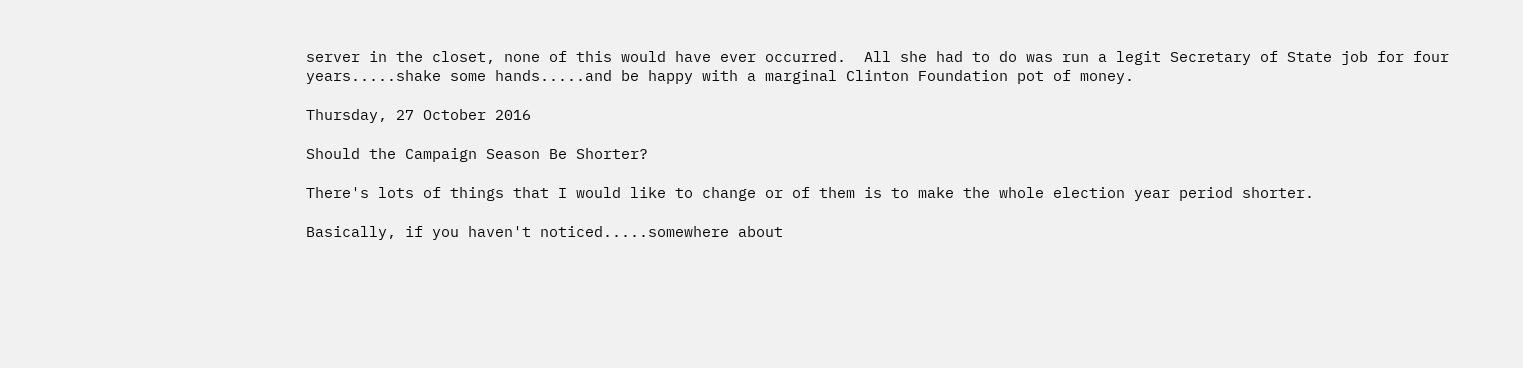server in the closet, none of this would have ever occurred.  All she had to do was run a legit Secretary of State job for four years.....shake some hands.....and be happy with a marginal Clinton Foundation pot of money.

Thursday, 27 October 2016

Should the Campaign Season Be Shorter?

There's lots of things that I would like to change or of them is to make the whole election year period shorter.

Basically, if you haven't noticed.....somewhere about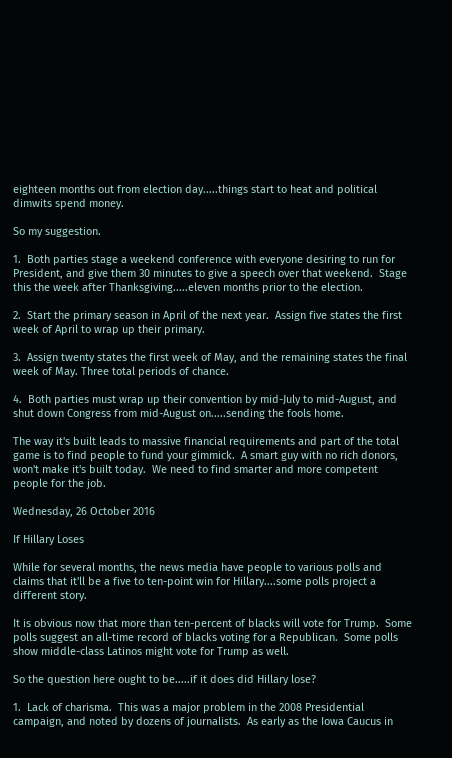eighteen months out from election day.....things start to heat and political dimwits spend money.

So my suggestion.

1.  Both parties stage a weekend conference with everyone desiring to run for President, and give them 30 minutes to give a speech over that weekend.  Stage this the week after Thanksgiving.....eleven months prior to the election.

2.  Start the primary season in April of the next year.  Assign five states the first week of April to wrap up their primary.

3.  Assign twenty states the first week of May, and the remaining states the final week of May. Three total periods of chance.

4.  Both parties must wrap up their convention by mid-July to mid-August, and shut down Congress from mid-August on.....sending the fools home.

The way it's built leads to massive financial requirements and part of the total game is to find people to fund your gimmick.  A smart guy with no rich donors, won't make it's built today.  We need to find smarter and more competent people for the job.

Wednesday, 26 October 2016

If Hillary Loses

While for several months, the news media have people to various polls and claims that it'll be a five to ten-point win for Hillary....some polls project a different story.

It is obvious now that more than ten-percent of blacks will vote for Trump.  Some polls suggest an all-time record of blacks voting for a Republican.  Some polls show middle-class Latinos might vote for Trump as well.

So the question here ought to be.....if it does did Hillary lose?

1.  Lack of charisma.  This was a major problem in the 2008 Presidential campaign, and noted by dozens of journalists.  As early as the Iowa Caucus in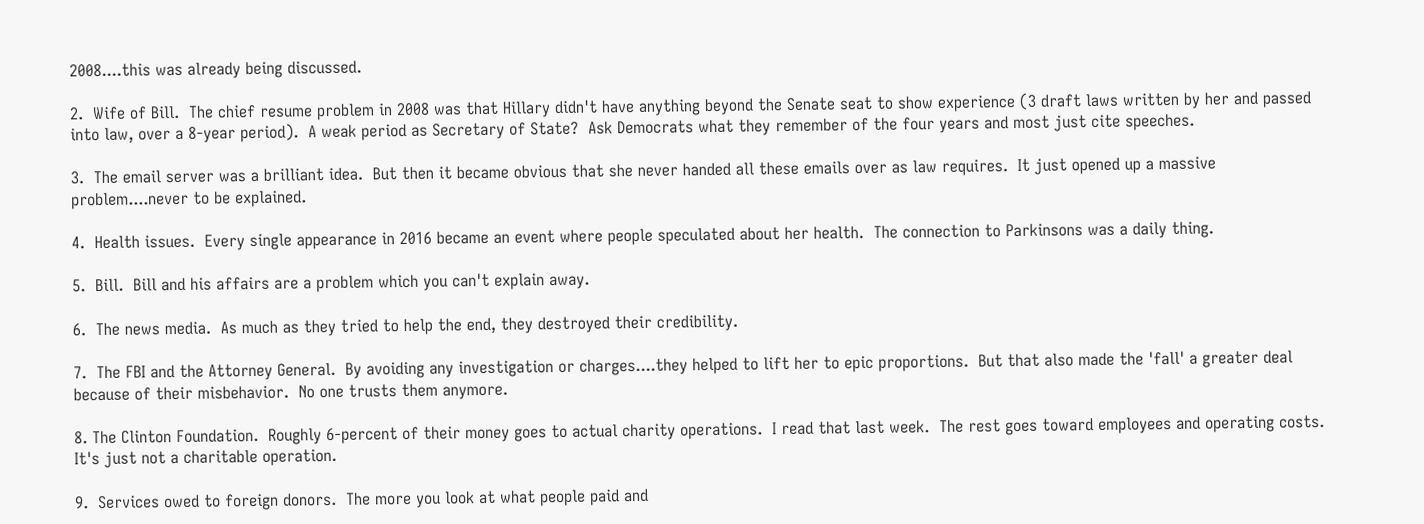2008....this was already being discussed.

2.  Wife of Bill.  The chief resume problem in 2008 was that Hillary didn't have anything beyond the Senate seat to show experience (3 draft laws written by her and passed into law, over a 8-year period).  A weak period as Secretary of State?  Ask Democrats what they remember of the four years and most just cite speeches.

3.  The email server was a brilliant idea.  But then it became obvious that she never handed all these emails over as law requires.  It just opened up a massive problem....never to be explained.

4.  Health issues.  Every single appearance in 2016 became an event where people speculated about her health.  The connection to Parkinsons was a daily thing.

5.  Bill.  Bill and his affairs are a problem which you can't explain away.

6.  The news media.  As much as they tried to help the end, they destroyed their credibility.

7.  The FBI and the Attorney General.  By avoiding any investigation or charges....they helped to lift her to epic proportions.  But that also made the 'fall' a greater deal because of their misbehavior.  No one trusts them anymore.

8. The Clinton Foundation.  Roughly 6-percent of their money goes to actual charity operations.  I read that last week.  The rest goes toward employees and operating costs.  It's just not a charitable operation.

9.  Services owed to foreign donors.  The more you look at what people paid and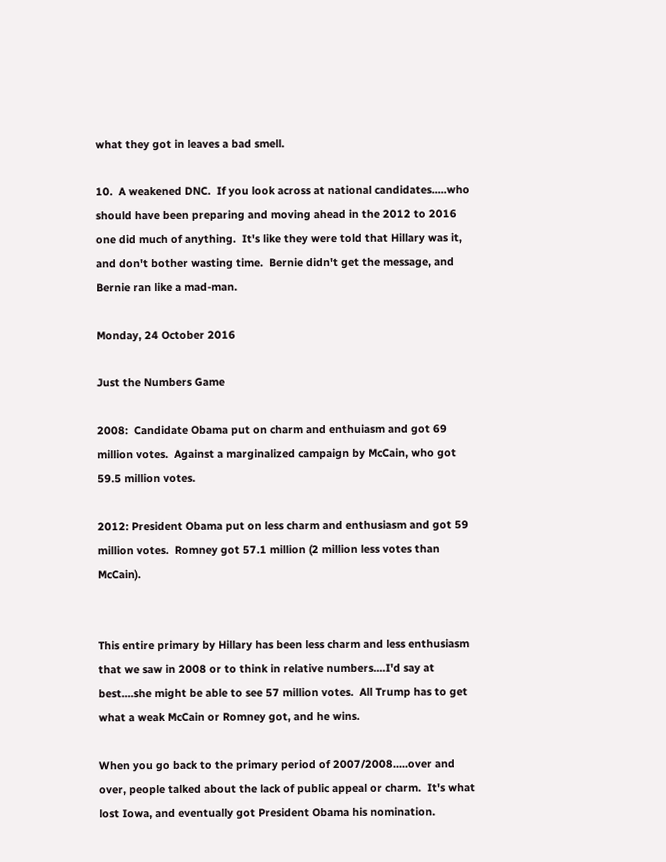what they got in leaves a bad smell.

10.  A weakened DNC.  If you look across at national candidates.....who should have been preparing and moving ahead in the 2012 to 2016 one did much of anything.  It's like they were told that Hillary was it, and don't bother wasting time.  Bernie didn't get the message, and Bernie ran like a mad-man.

Monday, 24 October 2016

Just the Numbers Game

2008:  Candidate Obama put on charm and enthuiasm and got 69 million votes.  Against a marginalized campaign by McCain, who got 59.5 million votes.

2012: President Obama put on less charm and enthusiasm and got 59 million votes.  Romney got 57.1 million (2 million less votes than McCain).


This entire primary by Hillary has been less charm and less enthusiasm that we saw in 2008 or to think in relative numbers....I'd say at best....she might be able to see 57 million votes.  All Trump has to get what a weak McCain or Romney got, and he wins.

When you go back to the primary period of 2007/2008.....over and over, people talked about the lack of public appeal or charm.  It's what lost Iowa, and eventually got President Obama his nomination.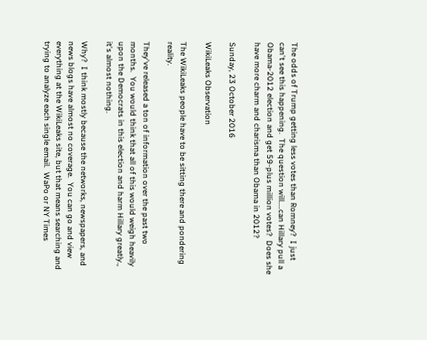The odds of Trump getting less votes than Romney?  I just can't see this happening.  The question will....can Hillary pull a Obama-2012 election and get 59-plus million votes?  Does she have more charm and charisma than Obama in 2012?

Sunday, 23 October 2016

WikiLeaks Observation

The WikiLeaks people have to be sitting there and pondering reality.

They've released a ton of information over the past two months.  You would think that all of this would weigh heavily upon the Democrats in this election and harm Hillary greatly., it's almost nothing.

Why?  I think mostly because the networks, newspapers, and news blogs have almost no coverage.  You can go and view everything at the WikiLeaks site, but that means searching and trying to analyze each single email.  WaPo or NY Times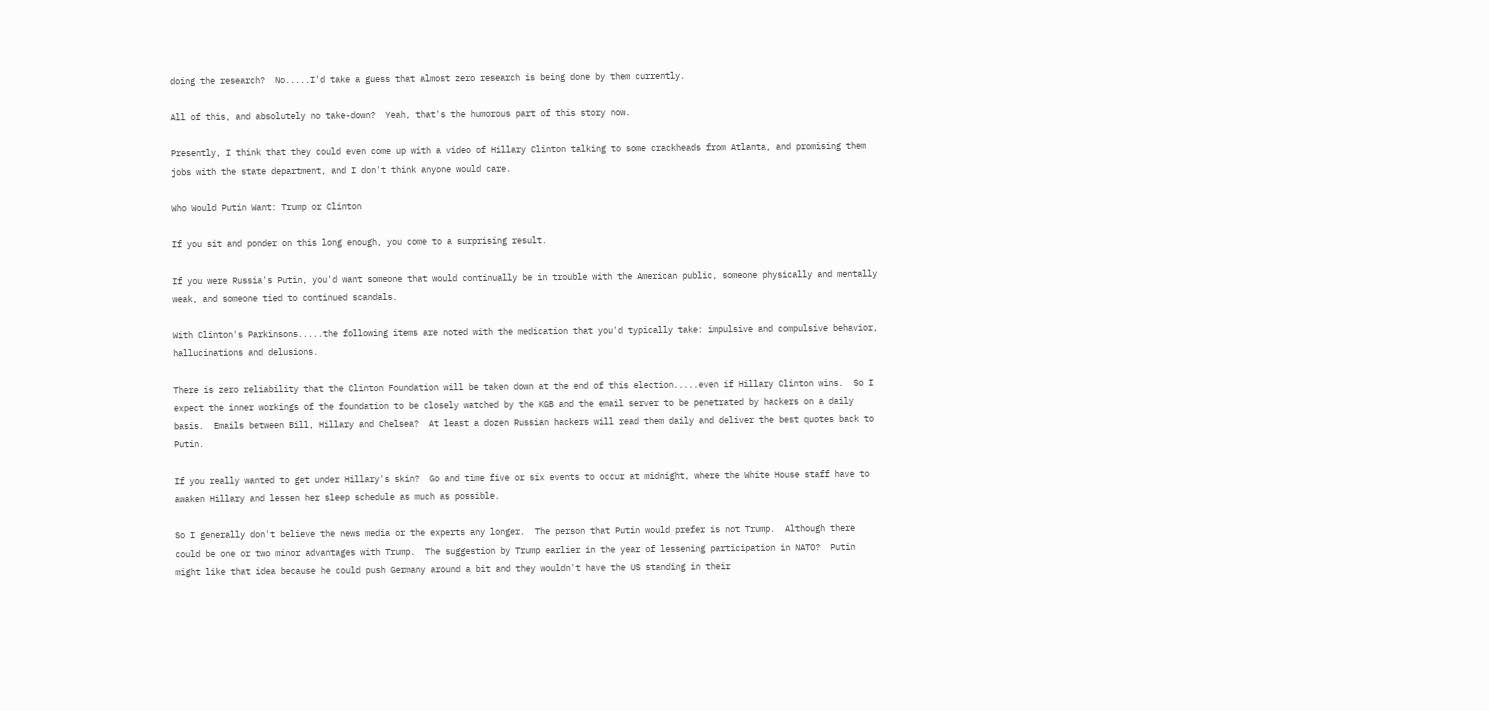doing the research?  No.....I'd take a guess that almost zero research is being done by them currently.

All of this, and absolutely no take-down?  Yeah, that's the humorous part of this story now.

Presently, I think that they could even come up with a video of Hillary Clinton talking to some crackheads from Atlanta, and promising them jobs with the state department, and I don't think anyone would care.

Who Would Putin Want: Trump or Clinton

If you sit and ponder on this long enough, you come to a surprising result.

If you were Russia's Putin, you'd want someone that would continually be in trouble with the American public, someone physically and mentally weak, and someone tied to continued scandals.

With Clinton's Parkinsons.....the following items are noted with the medication that you'd typically take: impulsive and compulsive behavior, hallucinations and delusions.

There is zero reliability that the Clinton Foundation will be taken down at the end of this election.....even if Hillary Clinton wins.  So I expect the inner workings of the foundation to be closely watched by the KGB and the email server to be penetrated by hackers on a daily basis.  Emails between Bill, Hillary and Chelsea?  At least a dozen Russian hackers will read them daily and deliver the best quotes back to Putin.

If you really wanted to get under Hillary's skin?  Go and time five or six events to occur at midnight, where the White House staff have to awaken Hillary and lessen her sleep schedule as much as possible.

So I generally don't believe the news media or the experts any longer.  The person that Putin would prefer is not Trump.  Although there could be one or two minor advantages with Trump.  The suggestion by Trump earlier in the year of lessening participation in NATO?  Putin might like that idea because he could push Germany around a bit and they wouldn't have the US standing in their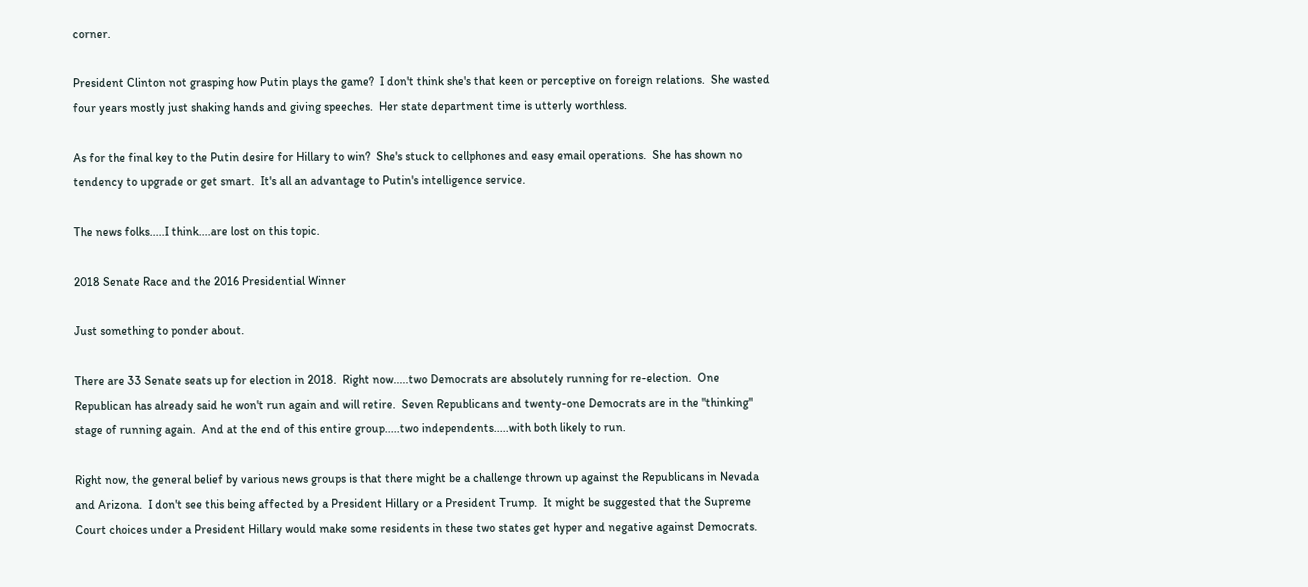corner.

President Clinton not grasping how Putin plays the game?  I don't think she's that keen or perceptive on foreign relations.  She wasted four years mostly just shaking hands and giving speeches.  Her state department time is utterly worthless.

As for the final key to the Putin desire for Hillary to win?  She's stuck to cellphones and easy email operations.  She has shown no tendency to upgrade or get smart.  It's all an advantage to Putin's intelligence service.

The news folks.....I think....are lost on this topic.

2018 Senate Race and the 2016 Presidential Winner

Just something to ponder about.

There are 33 Senate seats up for election in 2018.  Right now.....two Democrats are absolutely running for re-election.  One Republican has already said he won't run again and will retire.  Seven Republicans and twenty-one Democrats are in the "thinking" stage of running again.  And at the end of this entire group.....two independents.....with both likely to run.

Right now, the general belief by various news groups is that there might be a challenge thrown up against the Republicans in Nevada and Arizona.  I don't see this being affected by a President Hillary or a President Trump.  It might be suggested that the Supreme Court choices under a President Hillary would make some residents in these two states get hyper and negative against Democrats.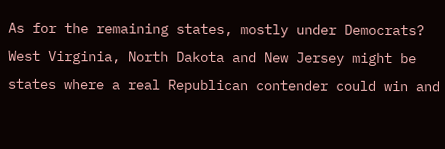As for the remaining states, mostly under Democrats?  West Virginia, North Dakota and New Jersey might be states where a real Republican contender could win and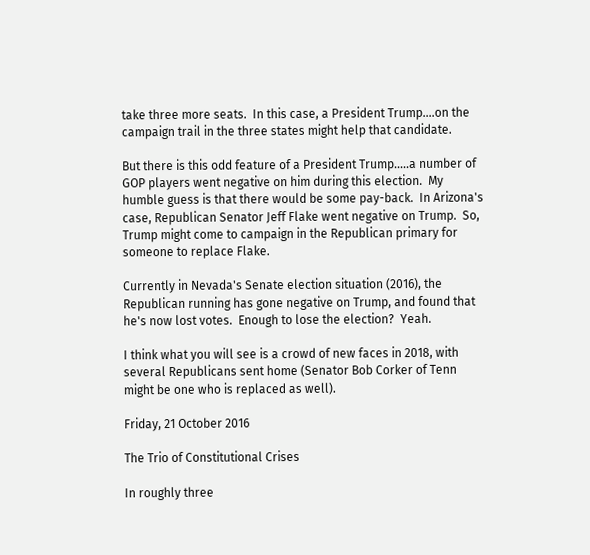take three more seats.  In this case, a President Trump....on the campaign trail in the three states might help that candidate.

But there is this odd feature of a President Trump.....a number of GOP players went negative on him during this election.  My humble guess is that there would be some pay-back.  In Arizona's case, Republican Senator Jeff Flake went negative on Trump.  So, Trump might come to campaign in the Republican primary for someone to replace Flake.

Currently in Nevada's Senate election situation (2016), the Republican running has gone negative on Trump, and found that he's now lost votes.  Enough to lose the election?  Yeah.

I think what you will see is a crowd of new faces in 2018, with several Republicans sent home (Senator Bob Corker of Tenn might be one who is replaced as well).

Friday, 21 October 2016

The Trio of Constitutional Crises

In roughly three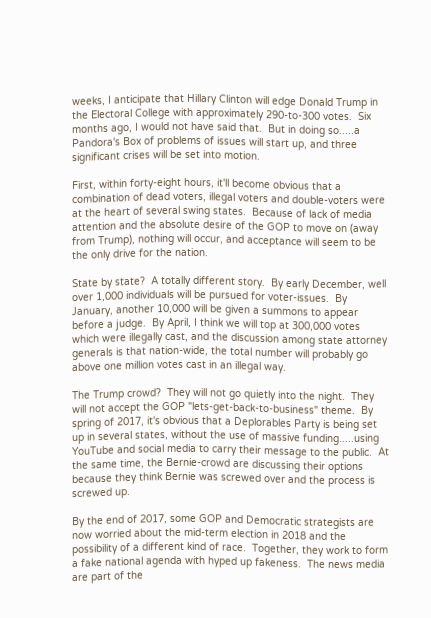weeks, I anticipate that Hillary Clinton will edge Donald Trump in the Electoral College with approximately 290-to-300 votes.  Six months ago, I would not have said that.  But in doing so.....a Pandora's Box of problems of issues will start up, and three significant crises will be set into motion.

First, within forty-eight hours, it'll become obvious that a combination of dead voters, illegal voters and double-voters were at the heart of several swing states.  Because of lack of media attention and the absolute desire of the GOP to move on (away from Trump), nothing will occur, and acceptance will seem to be the only drive for the nation.

State by state?  A totally different story.  By early December, well over 1,000 individuals will be pursued for voter-issues.  By January, another 10,000 will be given a summons to appear before a judge.  By April, I think we will top at 300,000 votes which were illegally cast, and the discussion among state attorney generals is that nation-wide, the total number will probably go above one million votes cast in an illegal way.

The Trump crowd?  They will not go quietly into the night.  They will not accept the GOP "lets-get-back-to-business" theme.  By spring of 2017, it's obvious that a Deplorables Party is being set up in several states, without the use of massive funding.....using YouTube and social media to carry their message to the public.  At the same time, the Bernie-crowd are discussing their options because they think Bernie was screwed over and the process is screwed up.

By the end of 2017, some GOP and Democratic strategists are now worried about the mid-term election in 2018 and the possibility of a different kind of race.  Together, they work to form a fake national agenda with hyped up fakeness.  The news media are part of the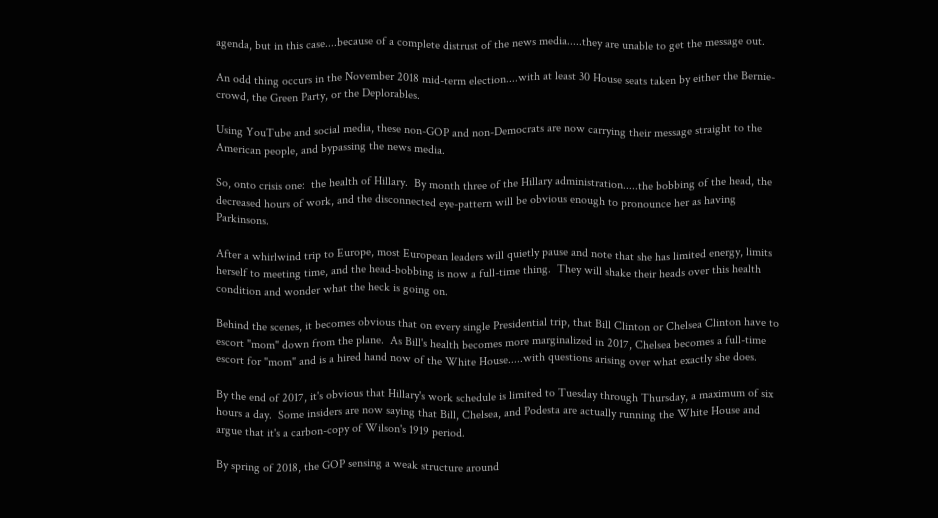agenda, but in this case....because of a complete distrust of the news media.....they are unable to get the message out.

An odd thing occurs in the November 2018 mid-term election....with at least 30 House seats taken by either the Bernie-crowd, the Green Party, or the Deplorables.

Using YouTube and social media, these non-GOP and non-Democrats are now carrying their message straight to the American people, and bypassing the news media.

So, onto crisis one:  the health of Hillary.  By month three of the Hillary administration.....the bobbing of the head, the decreased hours of work, and the disconnected eye-pattern will be obvious enough to pronounce her as having Parkinsons.

After a whirlwind trip to Europe, most European leaders will quietly pause and note that she has limited energy, limits herself to meeting time, and the head-bobbing is now a full-time thing.  They will shake their heads over this health condition and wonder what the heck is going on.

Behind the scenes, it becomes obvious that on every single Presidential trip, that Bill Clinton or Chelsea Clinton have to escort "mom" down from the plane.  As Bill's health becomes more marginalized in 2017, Chelsea becomes a full-time escort for "mom" and is a hired hand now of the White House.....with questions arising over what exactly she does.

By the end of 2017, it's obvious that Hillary's work schedule is limited to Tuesday through Thursday, a maximum of six hours a day.  Some insiders are now saying that Bill, Chelsea, and Podesta are actually running the White House and argue that it's a carbon-copy of Wilson's 1919 period.

By spring of 2018, the GOP sensing a weak structure around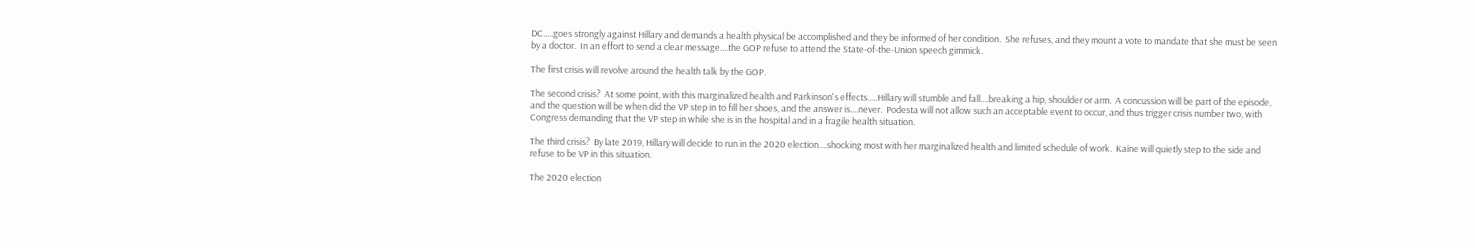DC.....goes strongly against Hillary and demands a health physical be accomplished and they be informed of her condition.  She refuses, and they mount a vote to mandate that she must be seen by a doctor.  In an effort to send a clear message....the GOP refuse to attend the State-of-the-Union speech gimmick.

The first crisis will revolve around the health talk by the GOP.

The second crisis?  At some point, with this marginalized health and Parkinson's effects.....Hillary will stumble and fall....breaking a hip, shoulder or arm.  A concussion will be part of the episode, and the question will be when did the VP step in to fill her shoes, and the answer is....never.  Podesta will not allow such an acceptable event to occur, and thus trigger crisis number two, with Congress demanding that the VP step in while she is in the hospital and in a fragile health situation.

The third crisis?  By late 2019, Hillary will decide to run in the 2020 election....shocking most with her marginalized health and limited schedule of work.  Kaine will quietly step to the side and refuse to be VP in this situation.

The 2020 election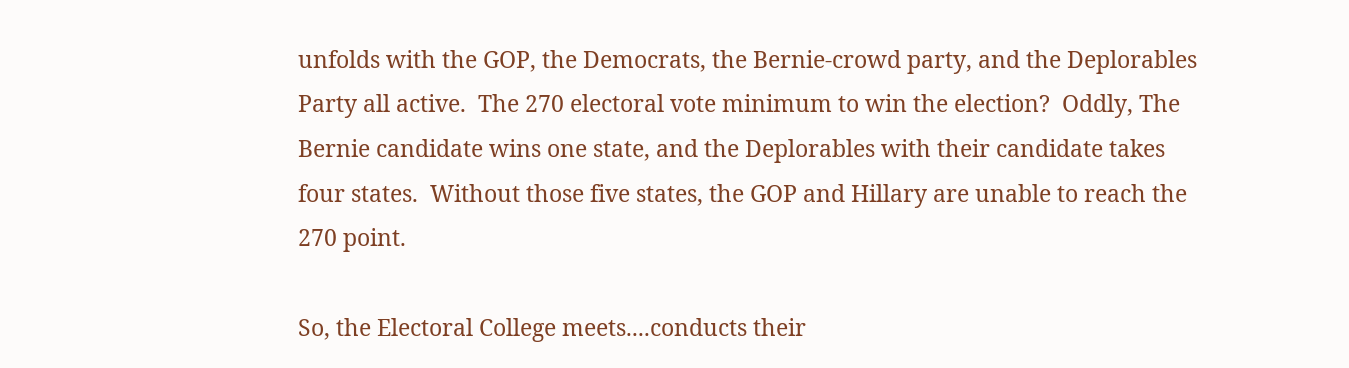unfolds with the GOP, the Democrats, the Bernie-crowd party, and the Deplorables Party all active.  The 270 electoral vote minimum to win the election?  Oddly, The Bernie candidate wins one state, and the Deplorables with their candidate takes four states.  Without those five states, the GOP and Hillary are unable to reach the 270 point.

So, the Electoral College meets....conducts their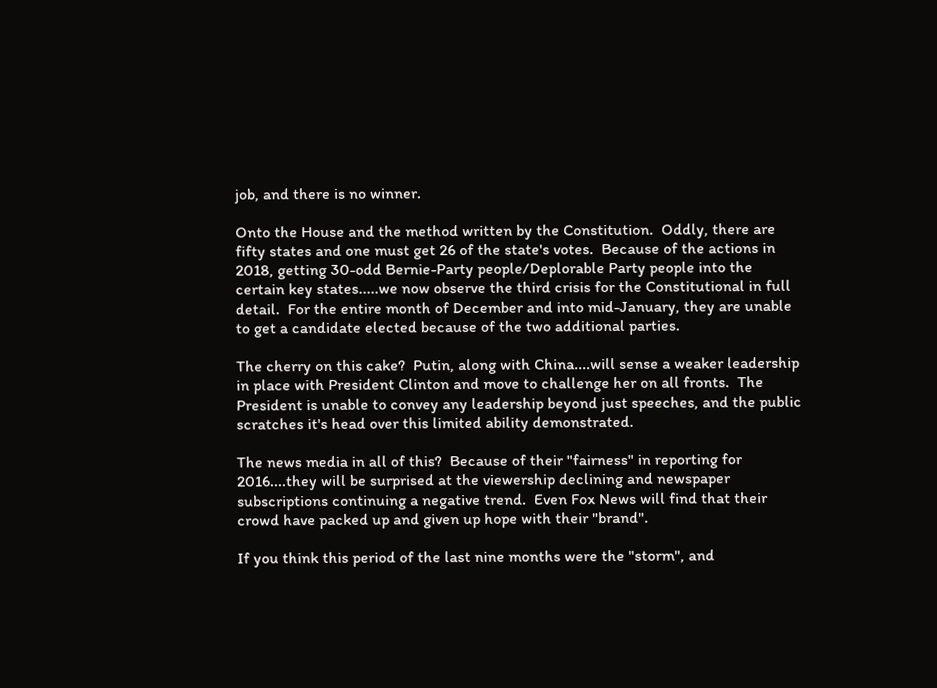job, and there is no winner.

Onto the House and the method written by the Constitution.  Oddly, there are fifty states and one must get 26 of the state's votes.  Because of the actions in 2018, getting 30-odd Bernie-Party people/Deplorable Party people into the certain key states.....we now observe the third crisis for the Constitutional in full detail.  For the entire month of December and into mid-January, they are unable to get a candidate elected because of the two additional parties.

The cherry on this cake?  Putin, along with China....will sense a weaker leadership in place with President Clinton and move to challenge her on all fronts.  The President is unable to convey any leadership beyond just speeches, and the public scratches it's head over this limited ability demonstrated.

The news media in all of this?  Because of their "fairness" in reporting for 2016....they will be surprised at the viewership declining and newspaper subscriptions continuing a negative trend.  Even Fox News will find that their crowd have packed up and given up hope with their "brand".

If you think this period of the last nine months were the "storm", and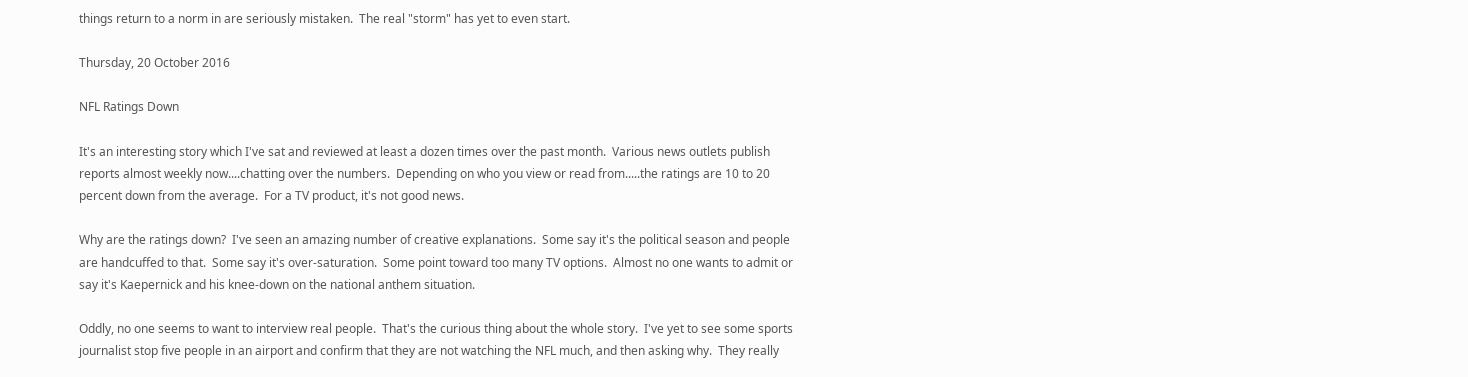things return to a norm in are seriously mistaken.  The real "storm" has yet to even start.

Thursday, 20 October 2016

NFL Ratings Down

It's an interesting story which I've sat and reviewed at least a dozen times over the past month.  Various news outlets publish reports almost weekly now....chatting over the numbers.  Depending on who you view or read from.....the ratings are 10 to 20 percent down from the average.  For a TV product, it's not good news.

Why are the ratings down?  I've seen an amazing number of creative explanations.  Some say it's the political season and people are handcuffed to that.  Some say it's over-saturation.  Some point toward too many TV options.  Almost no one wants to admit or say it's Kaepernick and his knee-down on the national anthem situation.

Oddly, no one seems to want to interview real people.  That's the curious thing about the whole story.  I've yet to see some sports journalist stop five people in an airport and confirm that they are not watching the NFL much, and then asking why.  They really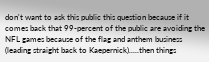don't want to ask this public this question because if it comes back that 99-percent of the public are avoiding the NFL games because of the flag and anthem business (leading straight back to Kaepernick).....then things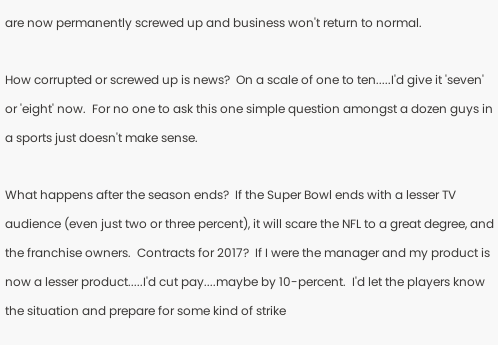are now permanently screwed up and business won't return to normal.

How corrupted or screwed up is news?  On a scale of one to ten.....I'd give it 'seven' or 'eight' now.  For no one to ask this one simple question amongst a dozen guys in a sports just doesn't make sense.

What happens after the season ends?  If the Super Bowl ends with a lesser TV audience (even just two or three percent), it will scare the NFL to a great degree, and the franchise owners.  Contracts for 2017?  If I were the manager and my product is now a lesser product.....I'd cut pay....maybe by 10-percent.  I'd let the players know the situation and prepare for some kind of strike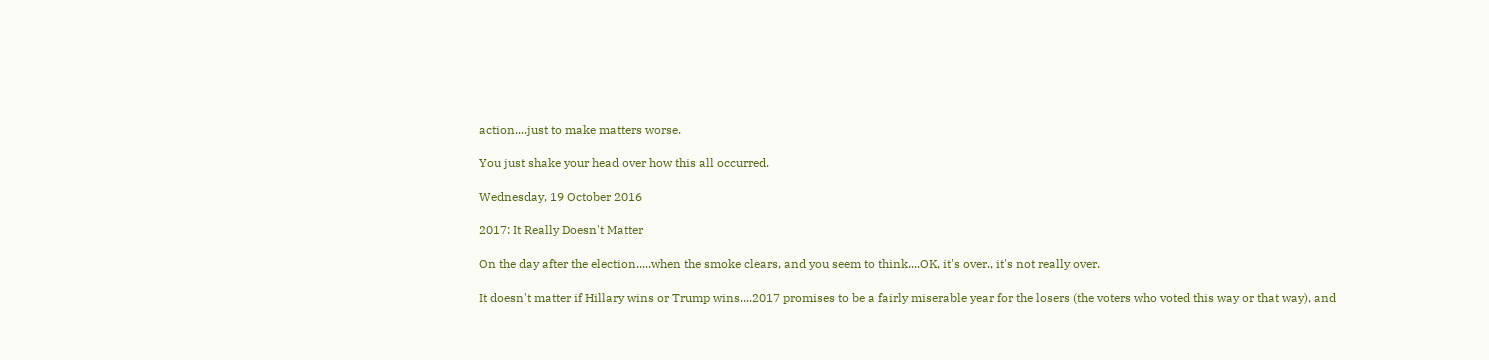action....just to make matters worse.

You just shake your head over how this all occurred.

Wednesday, 19 October 2016

2017: It Really Doesn't Matter

On the day after the election.....when the smoke clears, and you seem to think....OK, it's over., it's not really over.

It doesn't matter if Hillary wins or Trump wins....2017 promises to be a fairly miserable year for the losers (the voters who voted this way or that way), and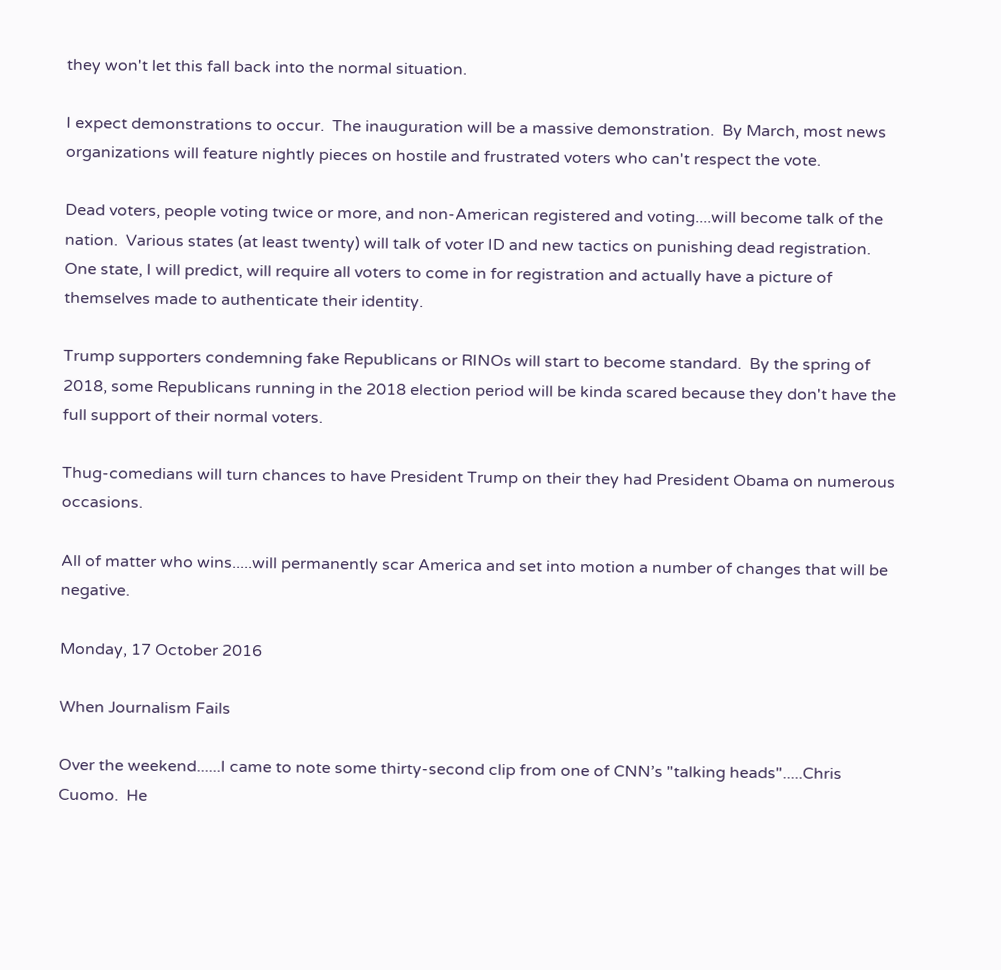they won't let this fall back into the normal situation.

I expect demonstrations to occur.  The inauguration will be a massive demonstration.  By March, most news organizations will feature nightly pieces on hostile and frustrated voters who can't respect the vote.

Dead voters, people voting twice or more, and non-American registered and voting....will become talk of the nation.  Various states (at least twenty) will talk of voter ID and new tactics on punishing dead registration.  One state, I will predict, will require all voters to come in for registration and actually have a picture of themselves made to authenticate their identity.

Trump supporters condemning fake Republicans or RINOs will start to become standard.  By the spring of 2018, some Republicans running in the 2018 election period will be kinda scared because they don't have the full support of their normal voters.

Thug-comedians will turn chances to have President Trump on their they had President Obama on numerous occasions.

All of matter who wins.....will permanently scar America and set into motion a number of changes that will be negative.

Monday, 17 October 2016

When Journalism Fails

Over the weekend......I came to note some thirty-second clip from one of CNN’s "talking heads".....Chris Cuomo.  He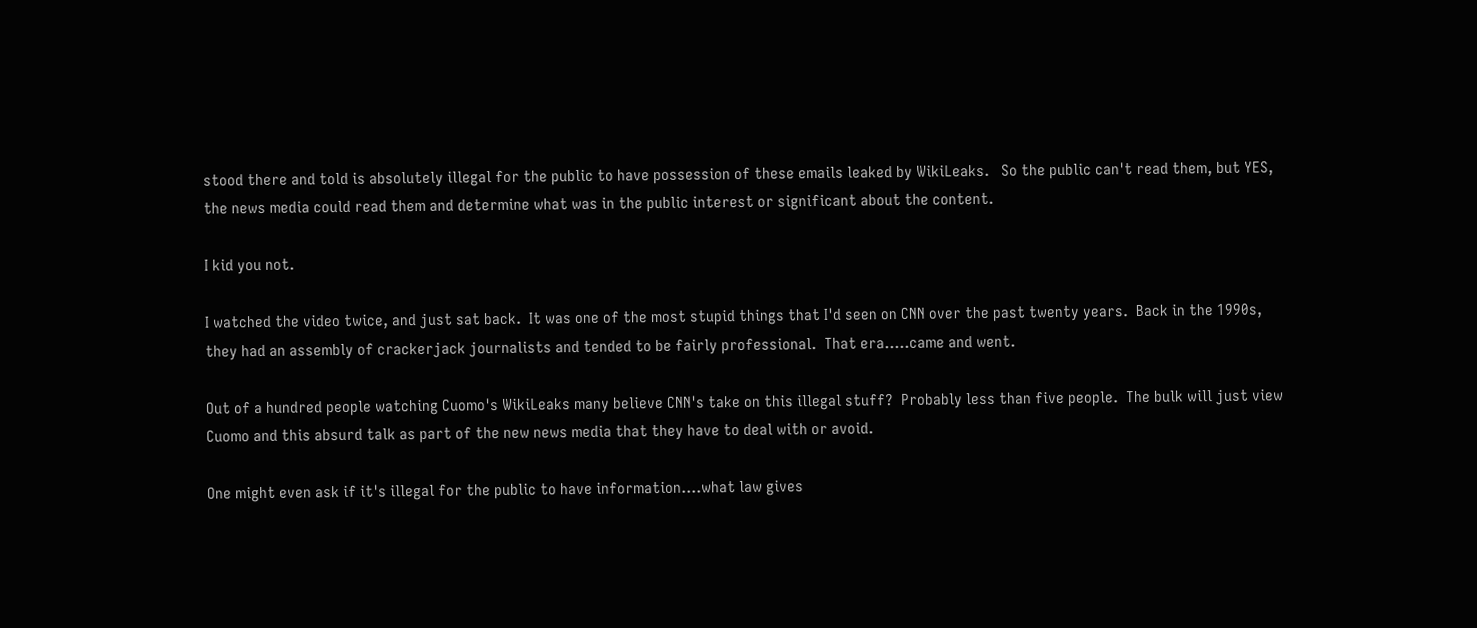stood there and told is absolutely illegal for the public to have possession of these emails leaked by WikiLeaks.   So the public can't read them, but YES, the news media could read them and determine what was in the public interest or significant about the content.

I kid you not.

I watched the video twice, and just sat back.  It was one of the most stupid things that I'd seen on CNN over the past twenty years.  Back in the 1990s, they had an assembly of crackerjack journalists and tended to be fairly professional.  That era.....came and went.

Out of a hundred people watching Cuomo's WikiLeaks many believe CNN's take on this illegal stuff?  Probably less than five people.  The bulk will just view Cuomo and this absurd talk as part of the new news media that they have to deal with or avoid.

One might even ask if it's illegal for the public to have information....what law gives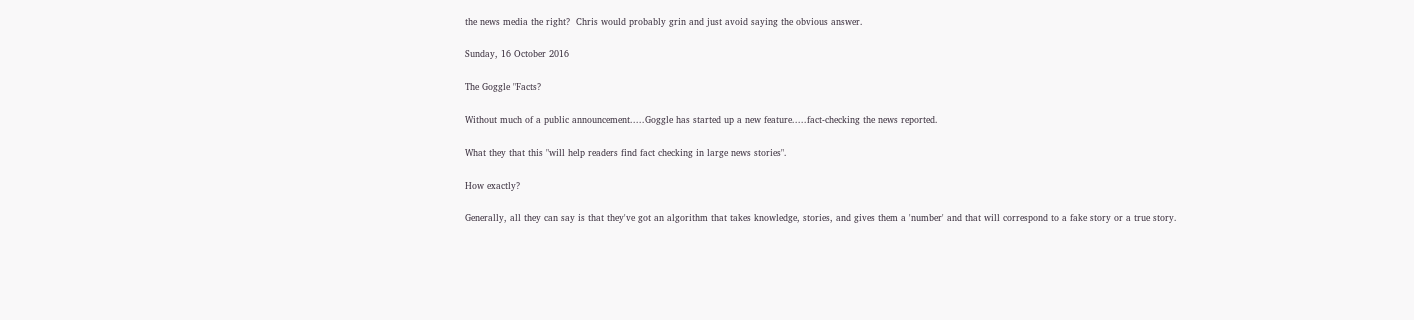the news media the right?  Chris would probably grin and just avoid saying the obvious answer.

Sunday, 16 October 2016

The Goggle "Facts?

Without much of a public announcement.....Goggle has started up a new feature.....fact-checking the news reported.

What they that this "will help readers find fact checking in large news stories".

How exactly?

Generally, all they can say is that they've got an algorithm that takes knowledge, stories, and gives them a 'number' and that will correspond to a fake story or a true story.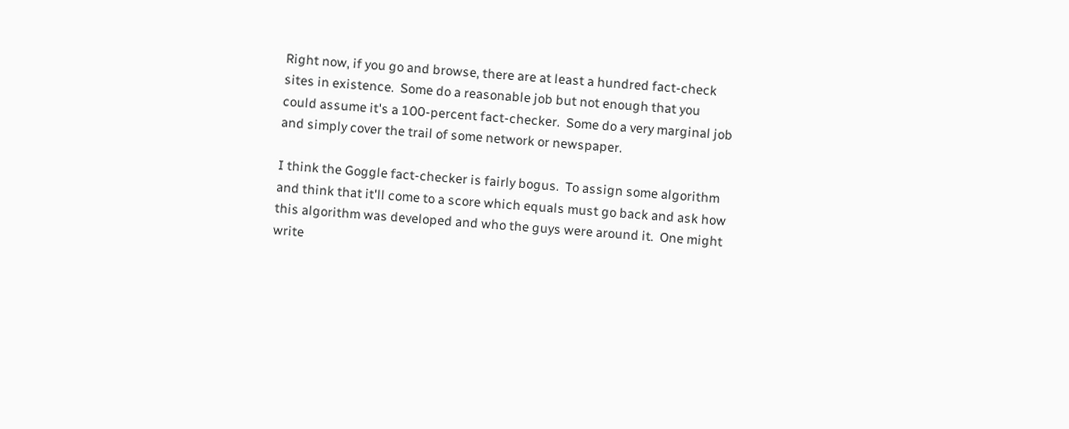Right now, if you go and browse, there are at least a hundred fact-check sites in existence.  Some do a reasonable job but not enough that you could assume it's a 100-percent fact-checker.  Some do a very marginal job and simply cover the trail of some network or newspaper.

I think the Goggle fact-checker is fairly bogus.  To assign some algorithm and think that it'll come to a score which equals must go back and ask how this algorithm was developed and who the guys were around it.  One might write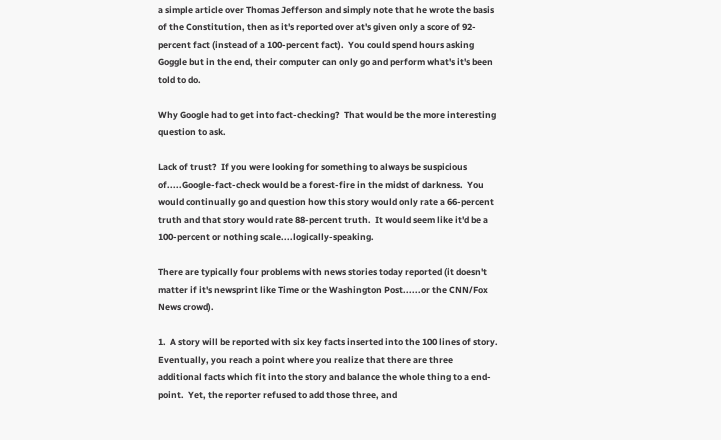a simple article over Thomas Jefferson and simply note that he wrote the basis of the Constitution, then as it's reported over at's given only a score of 92-percent fact (instead of a 100-percent fact).  You could spend hours asking Goggle but in the end, their computer can only go and perform what's it's been told to do.

Why Google had to get into fact-checking?  That would be the more interesting question to ask.

Lack of trust?  If you were looking for something to always be suspicious of.....Google-fact-check would be a forest-fire in the midst of darkness.  You would continually go and question how this story would only rate a 66-percent truth and that story would rate 88-percent truth.  It would seem like it'd be a 100-percent or nothing scale....logically-speaking.

There are typically four problems with news stories today reported (it doesn't matter if it's newsprint like Time or the Washington Post......or the CNN/Fox News crowd).

1.  A story will be reported with six key facts inserted into the 100 lines of story.  Eventually, you reach a point where you realize that there are three additional facts which fit into the story and balance the whole thing to a end-point.  Yet, the reporter refused to add those three, and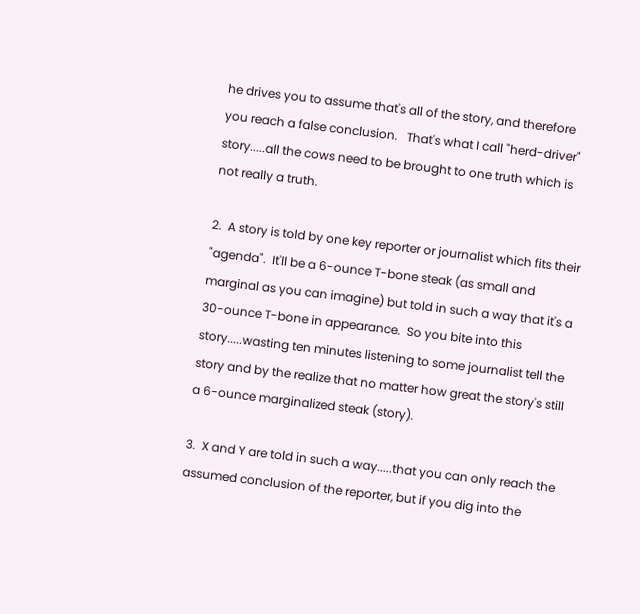he drives you to assume that's all of the story, and therefore you reach a false conclusion.   That's what I call "herd-driver" story.....all the cows need to be brought to one truth which is not really a truth.

2.  A story is told by one key reporter or journalist which fits their "agenda".  It'll be a 6-ounce T-bone steak (as small and marginal as you can imagine) but told in such a way that it's a 30-ounce T-bone in appearance.  So you bite into this story.....wasting ten minutes listening to some journalist tell the story and by the realize that no matter how great the story's still a 6-ounce marginalized steak (story).

3.  X and Y are told in such a way.....that you can only reach the assumed conclusion of the reporter, but if you dig into the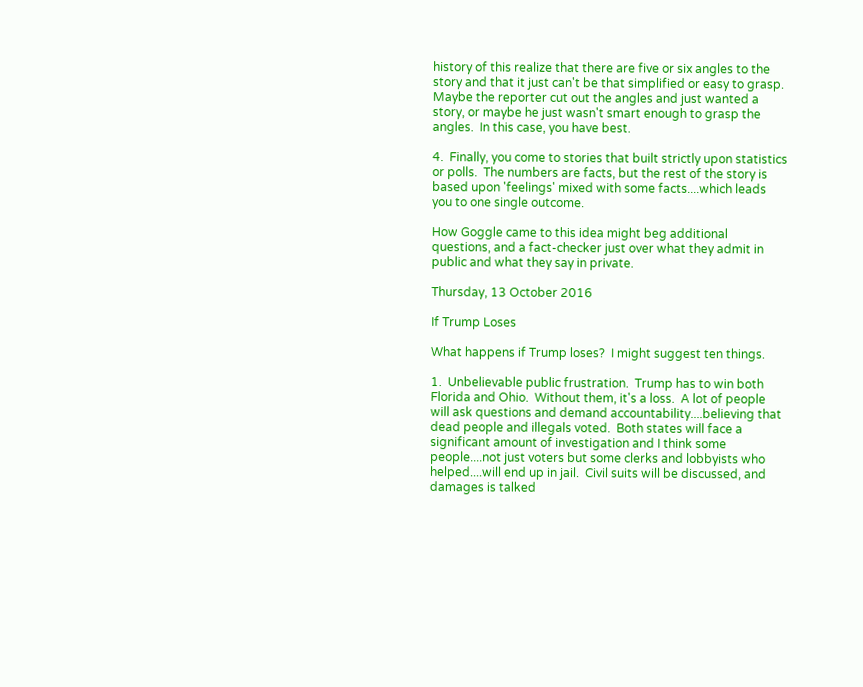history of this realize that there are five or six angles to the story and that it just can't be that simplified or easy to grasp.  Maybe the reporter cut out the angles and just wanted a story, or maybe he just wasn't smart enough to grasp the angles.  In this case, you have best.

4.  Finally, you come to stories that built strictly upon statistics or polls.  The numbers are facts, but the rest of the story is based upon 'feelings' mixed with some facts....which leads you to one single outcome.

How Goggle came to this idea might beg additional questions, and a fact-checker just over what they admit in public and what they say in private.

Thursday, 13 October 2016

If Trump Loses

What happens if Trump loses?  I might suggest ten things.

1.  Unbelievable public frustration.  Trump has to win both Florida and Ohio.  Without them, it's a loss.  A lot of people will ask questions and demand accountability....believing that dead people and illegals voted.  Both states will face a significant amount of investigation and I think some people....not just voters but some clerks and lobbyists who helped....will end up in jail.  Civil suits will be discussed, and damages is talked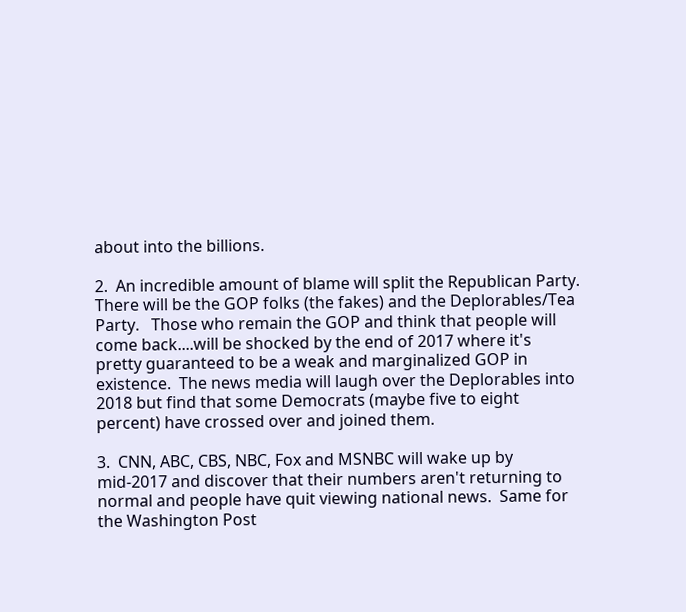about into the billions.

2.  An incredible amount of blame will split the Republican Party.  There will be the GOP folks (the fakes) and the Deplorables/Tea Party.   Those who remain the GOP and think that people will come back....will be shocked by the end of 2017 where it's pretty guaranteed to be a weak and marginalized GOP in existence.  The news media will laugh over the Deplorables into 2018 but find that some Democrats (maybe five to eight percent) have crossed over and joined them.

3.  CNN, ABC, CBS, NBC, Fox and MSNBC will wake up by mid-2017 and discover that their numbers aren't returning to normal and people have quit viewing national news.  Same for the Washington Post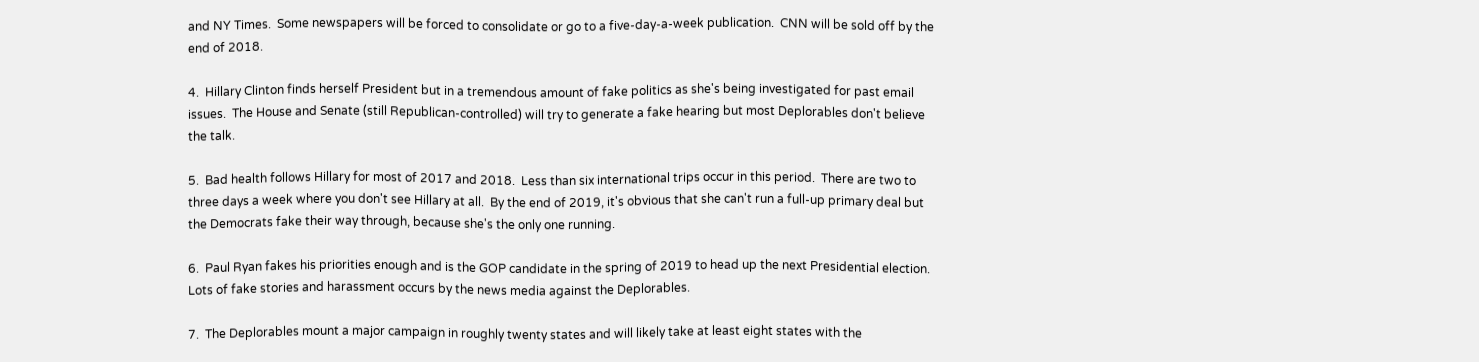and NY Times.  Some newspapers will be forced to consolidate or go to a five-day-a-week publication.  CNN will be sold off by the end of 2018.

4.  Hillary Clinton finds herself President but in a tremendous amount of fake politics as she's being investigated for past email issues.  The House and Senate (still Republican-controlled) will try to generate a fake hearing but most Deplorables don't believe the talk.

5.  Bad health follows Hillary for most of 2017 and 2018.  Less than six international trips occur in this period.  There are two to three days a week where you don't see Hillary at all.  By the end of 2019, it's obvious that she can't run a full-up primary deal but the Democrats fake their way through, because she's the only one running.

6.  Paul Ryan fakes his priorities enough and is the GOP candidate in the spring of 2019 to head up the next Presidential election.  Lots of fake stories and harassment occurs by the news media against the Deplorables.

7.  The Deplorables mount a major campaign in roughly twenty states and will likely take at least eight states with the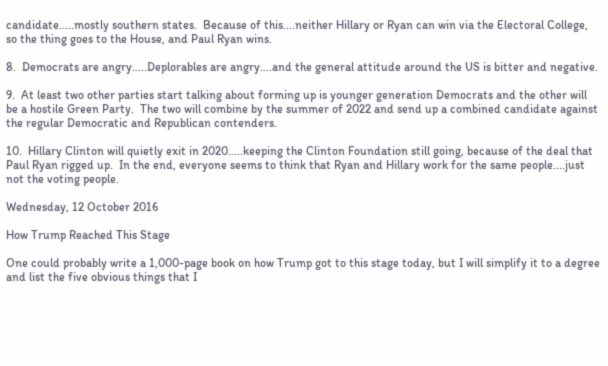candidate.....mostly southern states.  Because of this....neither Hillary or Ryan can win via the Electoral College, so the thing goes to the House, and Paul Ryan wins.

8.  Democrats are angry.....Deplorables are angry....and the general attitude around the US is bitter and negative.

9.  At least two other parties start talking about forming up is younger generation Democrats and the other will be a hostile Green Party.  The two will combine by the summer of 2022 and send up a combined candidate against the regular Democratic and Republican contenders.

10.  Hillary Clinton will quietly exit in 2020.....keeping the Clinton Foundation still going, because of the deal that Paul Ryan rigged up.  In the end, everyone seems to think that Ryan and Hillary work for the same people....just not the voting people.

Wednesday, 12 October 2016

How Trump Reached This Stage

One could probably write a 1,000-page book on how Trump got to this stage today, but I will simplify it to a degree and list the five obvious things that I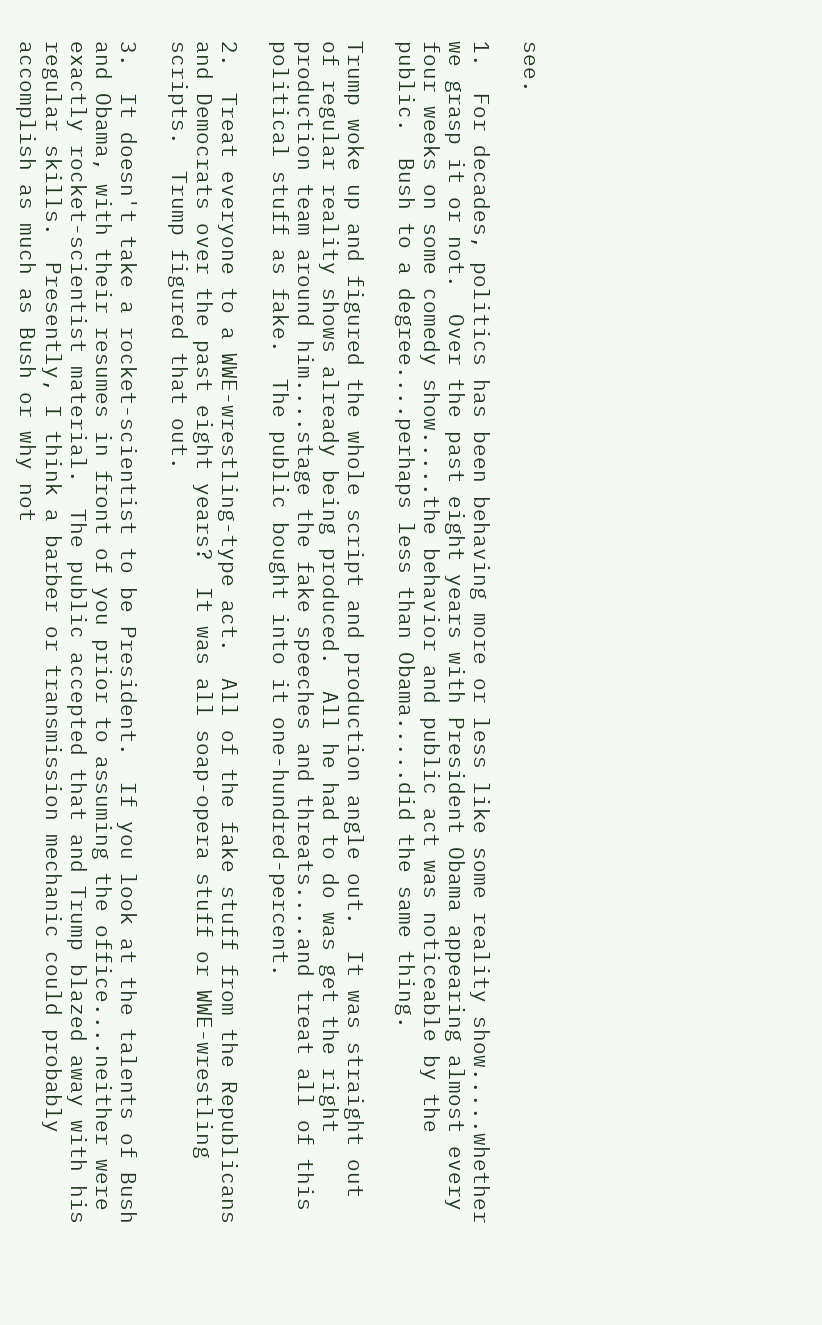see.

1.  For decades, politics has been behaving more or less like some reality show.....whether we grasp it or not.  Over the past eight years with President Obama appearing almost every four weeks on some comedy show.....the behavior and public act was noticeable by the public.  Bush to a degree....perhaps less than Obama.....did the same thing.

Trump woke up and figured the whole script and production angle out.  It was straight out of regular reality shows already being produced.  All he had to do was get the right production team around him....stage the fake speeches and threats....and treat all of this political stuff as fake.  The public bought into it one-hundred-percent.

2.  Treat everyone to a WWE-wrestling-type act.  All of the fake stuff from the Republicans and Democrats over the past eight years?  It was all soap-opera stuff or WWE-wrestling scripts.  Trump figured that out.

3.  It doesn't take a rocket-scientist to be President.  If you look at the talents of Bush and Obama, with their resumes in front of you prior to assuming the office....neither were exactly rocket-scientist material.  The public accepted that and Trump blazed away with his regular skills.  Presently, I think a barber or transmission mechanic could probably accomplish as much as Bush or why not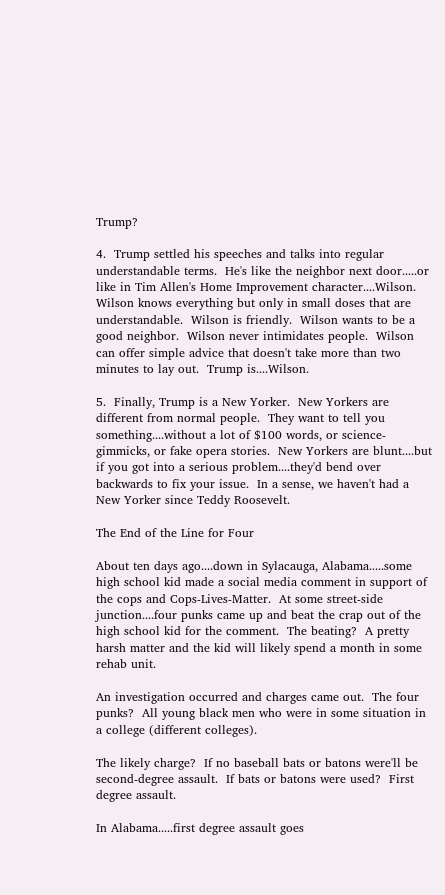Trump?

4.  Trump settled his speeches and talks into regular understandable terms.  He's like the neighbor next door.....or like in Tim Allen's Home Improvement character....Wilson.  Wilson knows everything but only in small doses that are understandable.  Wilson is friendly.  Wilson wants to be a good neighbor.  Wilson never intimidates people.  Wilson can offer simple advice that doesn't take more than two minutes to lay out.  Trump is....Wilson.

5.  Finally, Trump is a New Yorker.  New Yorkers are different from normal people.  They want to tell you something....without a lot of $100 words, or science-gimmicks, or fake opera stories.  New Yorkers are blunt....but if you got into a serious problem....they'd bend over backwards to fix your issue.  In a sense, we haven't had a New Yorker since Teddy Roosevelt.

The End of the Line for Four

About ten days ago....down in Sylacauga, Alabama.....some high school kid made a social media comment in support of the cops and Cops-Lives-Matter.  At some street-side junction....four punks came up and beat the crap out of the high school kid for the comment.  The beating?  A pretty harsh matter and the kid will likely spend a month in some rehab unit.

An investigation occurred and charges came out.  The four punks?  All young black men who were in some situation in a college (different colleges).

The likely charge?  If no baseball bats or batons were'll be second-degree assault.  If bats or batons were used?  First degree assault.

In Alabama.....first degree assault goes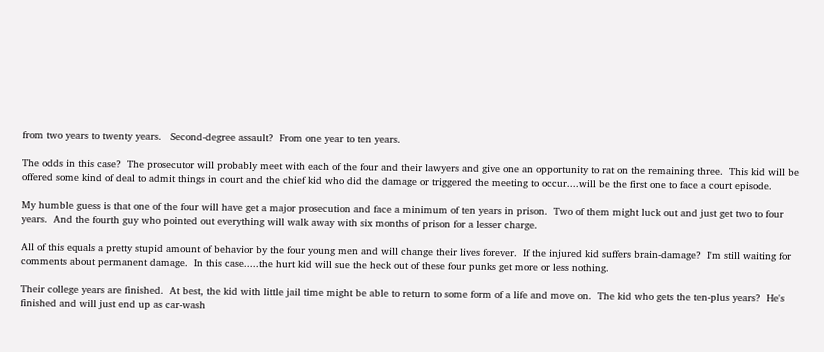from two years to twenty years.   Second-degree assault?  From one year to ten years.

The odds in this case?  The prosecutor will probably meet with each of the four and their lawyers and give one an opportunity to rat on the remaining three.  This kid will be offered some kind of deal to admit things in court and the chief kid who did the damage or triggered the meeting to occur....will be the first one to face a court episode.

My humble guess is that one of the four will have get a major prosecution and face a minimum of ten years in prison.  Two of them might luck out and just get two to four years.  And the fourth guy who pointed out everything will walk away with six months of prison for a lesser charge.

All of this equals a pretty stupid amount of behavior by the four young men and will change their lives forever.  If the injured kid suffers brain-damage?  I'm still waiting for comments about permanent damage.  In this case.....the hurt kid will sue the heck out of these four punks get more or less nothing.

Their college years are finished.  At best, the kid with little jail time might be able to return to some form of a life and move on.  The kid who gets the ten-plus years?  He's finished and will just end up as car-wash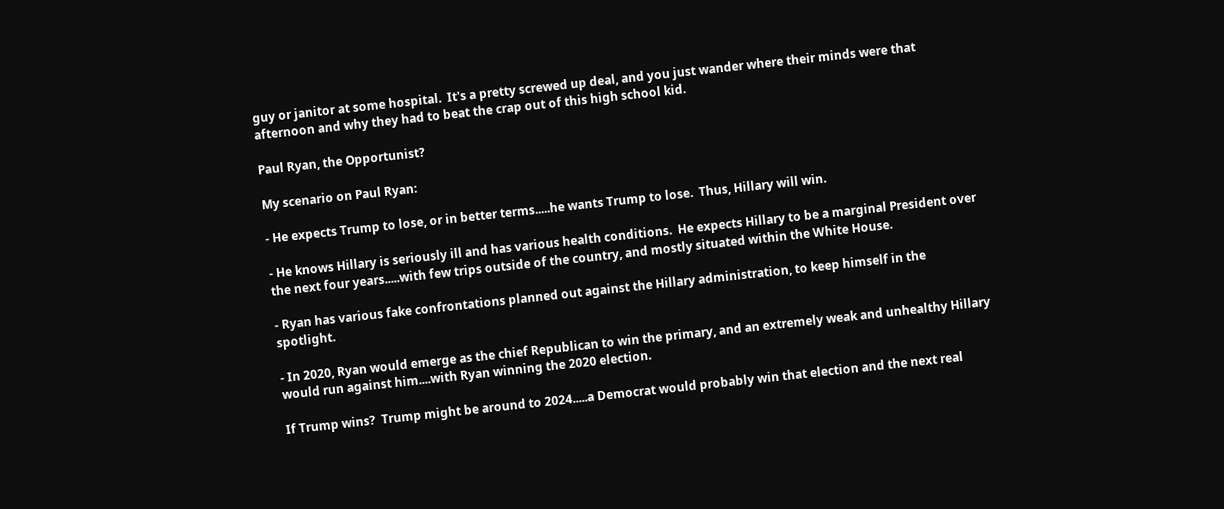guy or janitor at some hospital.  It's a pretty screwed up deal, and you just wander where their minds were that afternoon and why they had to beat the crap out of this high school kid.

Paul Ryan, the Opportunist?

My scenario on Paul Ryan:

- He expects Trump to lose, or in better terms.....he wants Trump to lose.  Thus, Hillary will win.

- He knows Hillary is seriously ill and has various health conditions.  He expects Hillary to be a marginal President over the next four years.....with few trips outside of the country, and mostly situated within the White House.

- Ryan has various fake confrontations planned out against the Hillary administration, to keep himself in the spotlight.

- In 2020, Ryan would emerge as the chief Republican to win the primary, and an extremely weak and unhealthy Hillary would run against him....with Ryan winning the 2020 election.

If Trump wins?  Trump might be around to 2024.....a Democrat would probably win that election and the next real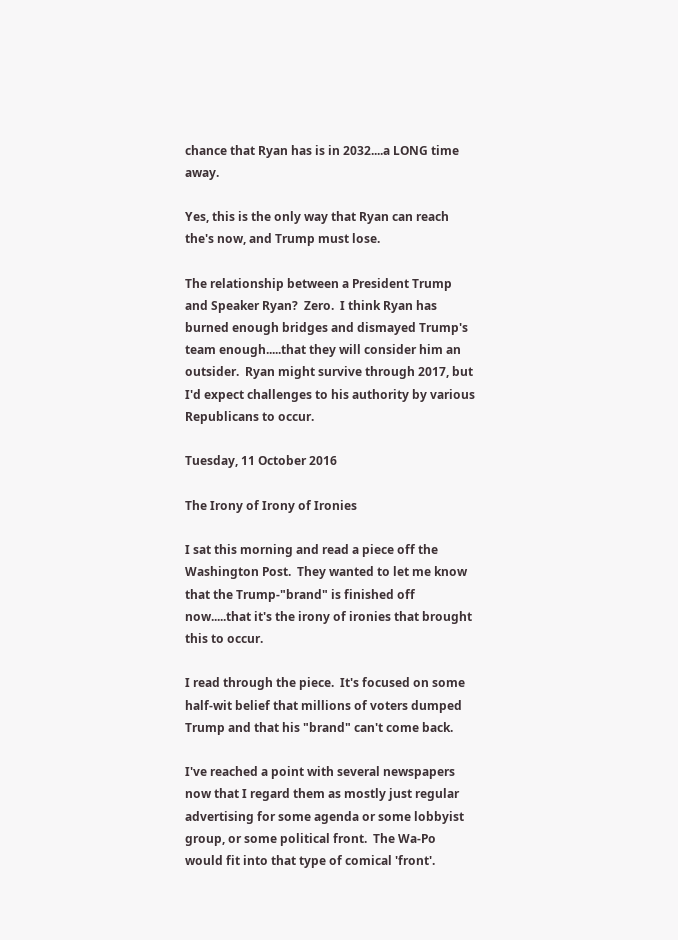chance that Ryan has is in 2032....a LONG time away.

Yes, this is the only way that Ryan can reach the's now, and Trump must lose.

The relationship between a President Trump and Speaker Ryan?  Zero.  I think Ryan has burned enough bridges and dismayed Trump's team enough.....that they will consider him an outsider.  Ryan might survive through 2017, but I'd expect challenges to his authority by various Republicans to occur.

Tuesday, 11 October 2016

The Irony of Irony of Ironies

I sat this morning and read a piece off the Washington Post.  They wanted to let me know that the Trump-"brand" is finished off now.....that it's the irony of ironies that brought this to occur.

I read through the piece.  It's focused on some half-wit belief that millions of voters dumped Trump and that his "brand" can't come back.

I've reached a point with several newspapers now that I regard them as mostly just regular advertising for some agenda or some lobbyist group, or some political front.  The Wa-Po would fit into that type of comical 'front'.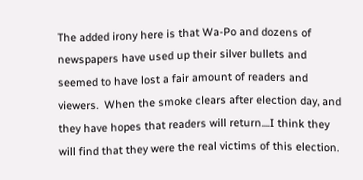The added irony here is that Wa-Po and dozens of newspapers have used up their silver bullets and seemed to have lost a fair amount of readers and viewers.  When the smoke clears after election day, and they have hopes that readers will return....I think they will find that they were the real victims of this election.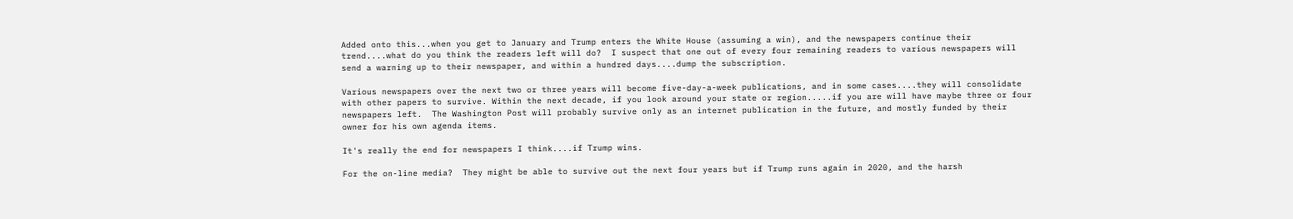Added onto this...when you get to January and Trump enters the White House (assuming a win), and the newspapers continue their trend....what do you think the readers left will do?  I suspect that one out of every four remaining readers to various newspapers will send a warning up to their newspaper, and within a hundred days....dump the subscription.

Various newspapers over the next two or three years will become five-day-a-week publications, and in some cases....they will consolidate with other papers to survive. Within the next decade, if you look around your state or region.....if you are will have maybe three or four newspapers left.  The Washington Post will probably survive only as an internet publication in the future, and mostly funded by their owner for his own agenda items.

It's really the end for newspapers I think....if Trump wins.

For the on-line media?  They might be able to survive out the next four years but if Trump runs again in 2020, and the harsh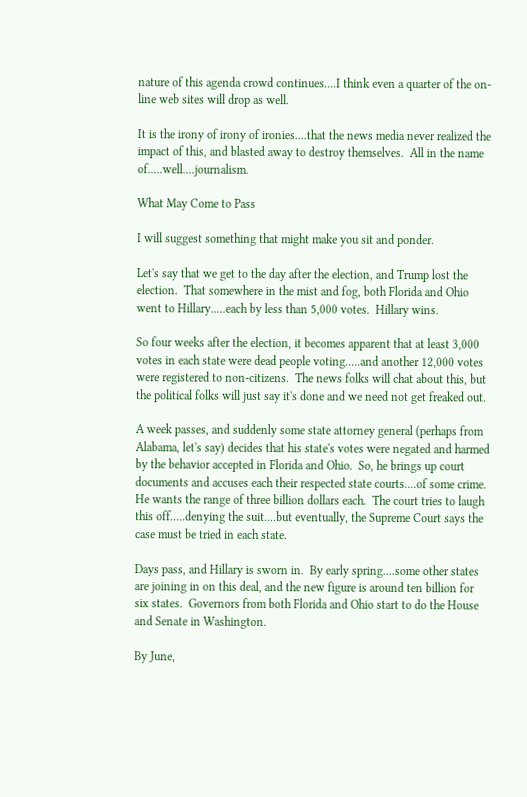nature of this agenda crowd continues....I think even a quarter of the on-line web sites will drop as well.

It is the irony of irony of ironies....that the news media never realized the impact of this, and blasted away to destroy themselves.  All in the name of.....well....journalism.

What May Come to Pass

I will suggest something that might make you sit and ponder.

Let's say that we get to the day after the election, and Trump lost the election.  That somewhere in the mist and fog, both Florida and Ohio went to Hillary.....each by less than 5,000 votes.  Hillary wins.

So four weeks after the election, it becomes apparent that at least 3,000 votes in each state were dead people voting.....and another 12,000 votes were registered to non-citizens.  The news folks will chat about this, but the political folks will just say it's done and we need not get freaked out.

A week passes, and suddenly some state attorney general (perhaps from Alabama, let's say) decides that his state's votes were negated and harmed by the behavior accepted in Florida and Ohio.  So, he brings up court documents and accuses each their respected state courts....of some crime.  He wants the range of three billion dollars each.  The court tries to laugh this off.....denying the suit....but eventually, the Supreme Court says the case must be tried in each state.

Days pass, and Hillary is sworn in.  By early spring....some other states are joining in on this deal, and the new figure is around ten billion for six states.  Governors from both Florida and Ohio start to do the House and Senate in Washington.

By June,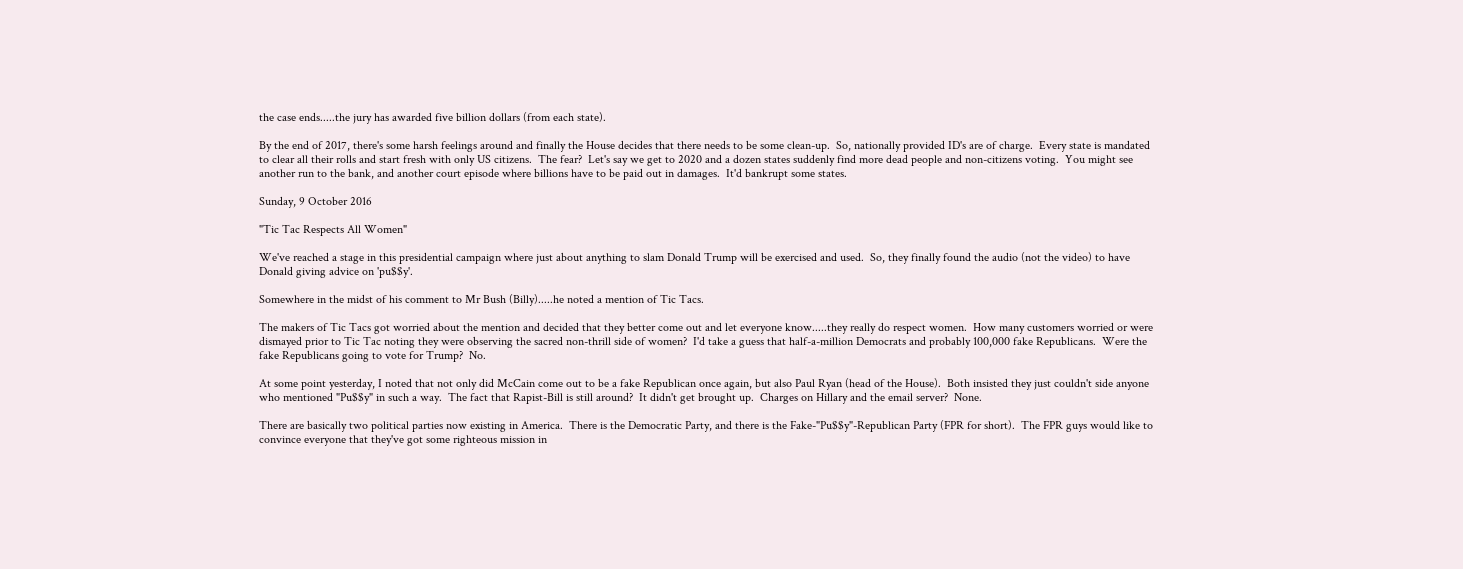the case ends.....the jury has awarded five billion dollars (from each state).

By the end of 2017, there's some harsh feelings around and finally the House decides that there needs to be some clean-up.  So, nationally provided ID's are of charge.  Every state is mandated to clear all their rolls and start fresh with only US citizens.  The fear?  Let's say we get to 2020 and a dozen states suddenly find more dead people and non-citizens voting.  You might see another run to the bank, and another court episode where billions have to be paid out in damages.  It'd bankrupt some states.

Sunday, 9 October 2016

"Tic Tac Respects All Women"

We've reached a stage in this presidential campaign where just about anything to slam Donald Trump will be exercised and used.  So, they finally found the audio (not the video) to have Donald giving advice on 'pu$$y'.

Somewhere in the midst of his comment to Mr Bush (Billy).....he noted a mention of Tic Tacs.

The makers of Tic Tacs got worried about the mention and decided that they better come out and let everyone know.....they really do respect women.  How many customers worried or were dismayed prior to Tic Tac noting they were observing the sacred non-thrill side of women?  I'd take a guess that half-a-million Democrats and probably 100,000 fake Republicans.  Were the fake Republicans going to vote for Trump?  No.

At some point yesterday, I noted that not only did McCain come out to be a fake Republican once again, but also Paul Ryan (head of the House).  Both insisted they just couldn't side anyone who mentioned "Pu$$y" in such a way.  The fact that Rapist-Bill is still around?  It didn't get brought up.  Charges on Hillary and the email server?  None.

There are basically two political parties now existing in America.  There is the Democratic Party, and there is the Fake-"Pu$$y"-Republican Party (FPR for short).  The FPR guys would like to convince everyone that they've got some righteous mission in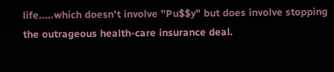life.....which doesn't involve "Pu$$y" but does involve stopping the outrageous health-care insurance deal.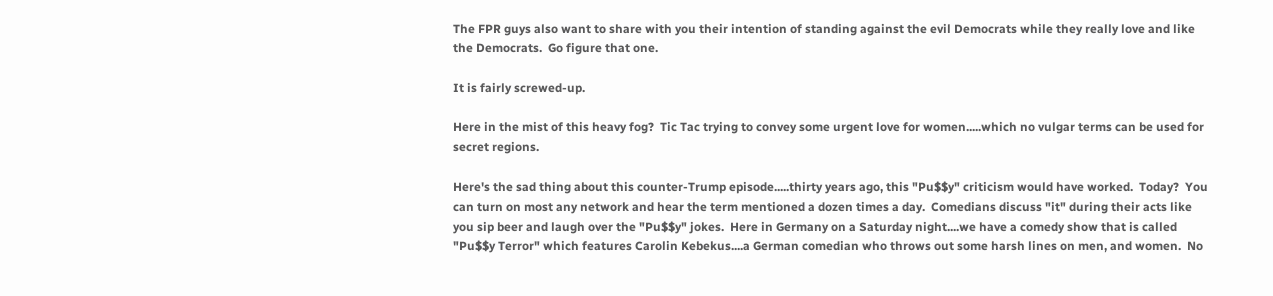The FPR guys also want to share with you their intention of standing against the evil Democrats while they really love and like the Democrats.  Go figure that one.

It is fairly screwed-up.

Here in the mist of this heavy fog?  Tic Tac trying to convey some urgent love for women.....which no vulgar terms can be used for secret regions.

Here's the sad thing about this counter-Trump episode.....thirty years ago, this "Pu$$y" criticism would have worked.  Today?  You can turn on most any network and hear the term mentioned a dozen times a day.  Comedians discuss "it" during their acts like you sip beer and laugh over the "Pu$$y" jokes.  Here in Germany on a Saturday night....we have a comedy show that is called "Pu$$y Terror" which features Carolin Kebekus....a German comedian who throws out some harsh lines on men, and women.  No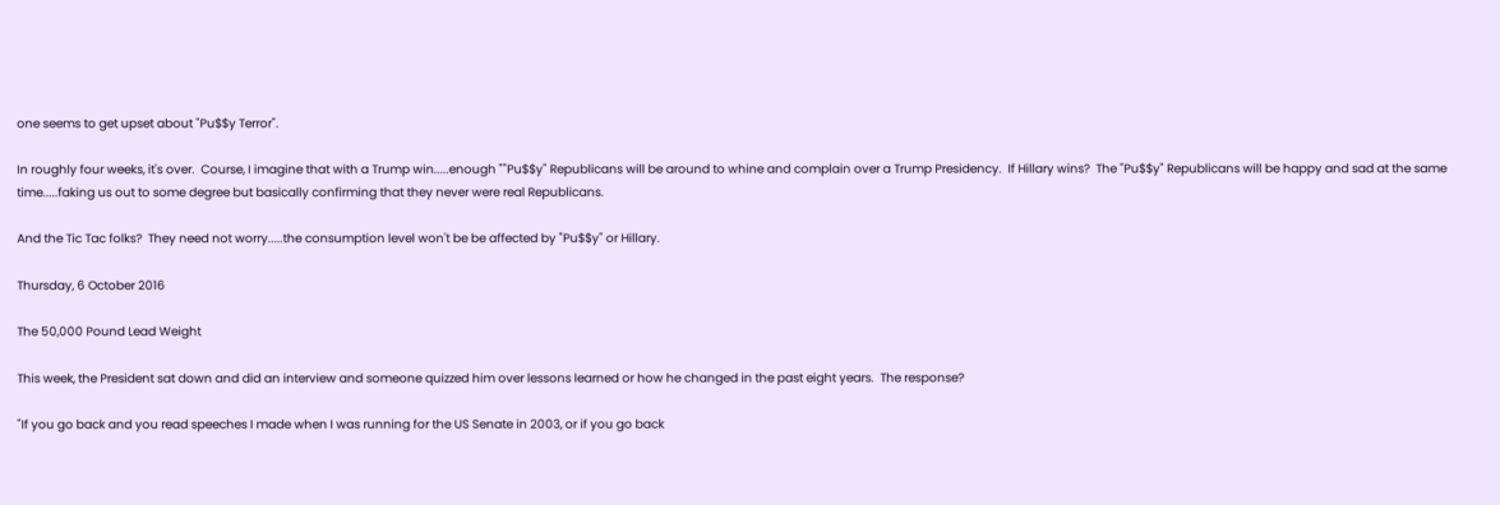one seems to get upset about "Pu$$y Terror".

In roughly four weeks, it's over.  Course, I imagine that with a Trump win.....enough ""Pu$$y" Republicans will be around to whine and complain over a Trump Presidency.  If Hillary wins?  The "Pu$$y" Republicans will be happy and sad at the same time.....faking us out to some degree but basically confirming that they never were real Republicans.

And the Tic Tac folks?  They need not worry.....the consumption level won't be be affected by "Pu$$y" or Hillary.

Thursday, 6 October 2016

The 50,000 Pound Lead Weight

This week, the President sat down and did an interview and someone quizzed him over lessons learned or how he changed in the past eight years.  The response?

"If you go back and you read speeches I made when I was running for the US Senate in 2003, or if you go back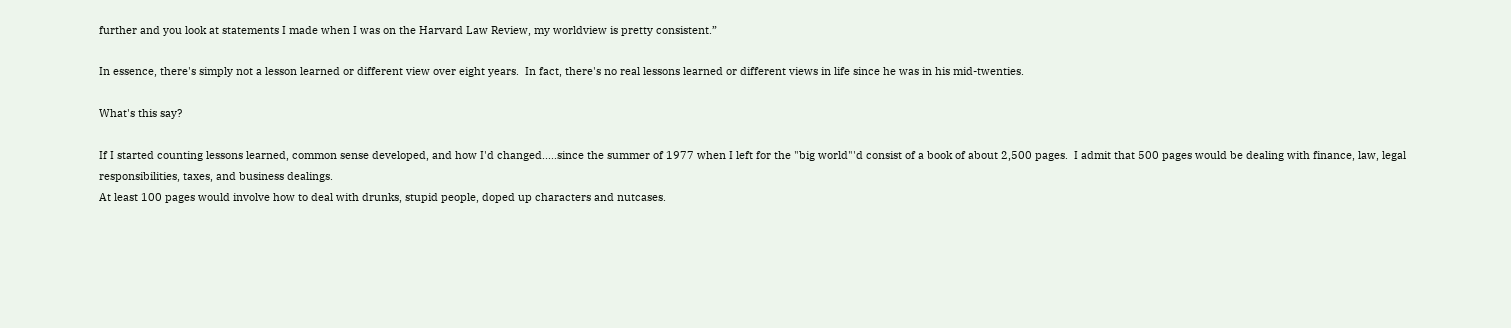further and you look at statements I made when I was on the Harvard Law Review, my worldview is pretty consistent.”

In essence, there's simply not a lesson learned or different view over eight years.  In fact, there's no real lessons learned or different views in life since he was in his mid-twenties.

What's this say?

If I started counting lessons learned, common sense developed, and how I'd changed.....since the summer of 1977 when I left for the "big world"'d consist of a book of about 2,500 pages.  I admit that 500 pages would be dealing with finance, law, legal responsibilities, taxes, and business dealings.
At least 100 pages would involve how to deal with drunks, stupid people, doped up characters and nutcases.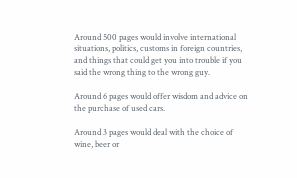Around 500 pages would involve international situations, politics, customs in foreign countries, and things that could get you into trouble if you said the wrong thing to the wrong guy.

Around 6 pages would offer wisdom and advice on the purchase of used cars.

Around 3 pages would deal with the choice of wine, beer or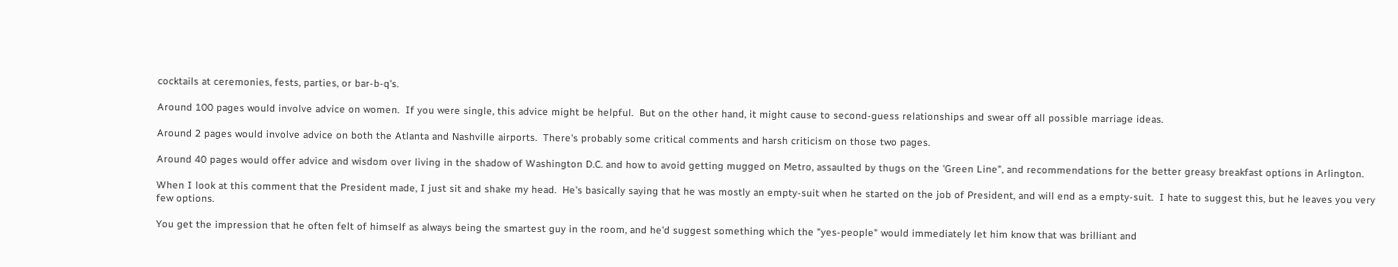cocktails at ceremonies, fests, parties, or bar-b-q's.

Around 100 pages would involve advice on women.  If you were single, this advice might be helpful.  But on the other hand, it might cause to second-guess relationships and swear off all possible marriage ideas.

Around 2 pages would involve advice on both the Atlanta and Nashville airports.  There's probably some critical comments and harsh criticism on those two pages.

Around 40 pages would offer advice and wisdom over living in the shadow of Washington D.C. and how to avoid getting mugged on Metro, assaulted by thugs on the 'Green Line", and recommendations for the better greasy breakfast options in Arlington.

When I look at this comment that the President made, I just sit and shake my head.  He's basically saying that he was mostly an empty-suit when he started on the job of President, and will end as a empty-suit.  I hate to suggest this, but he leaves you very few options.

You get the impression that he often felt of himself as always being the smartest guy in the room, and he'd suggest something which the "yes-people" would immediately let him know that was brilliant and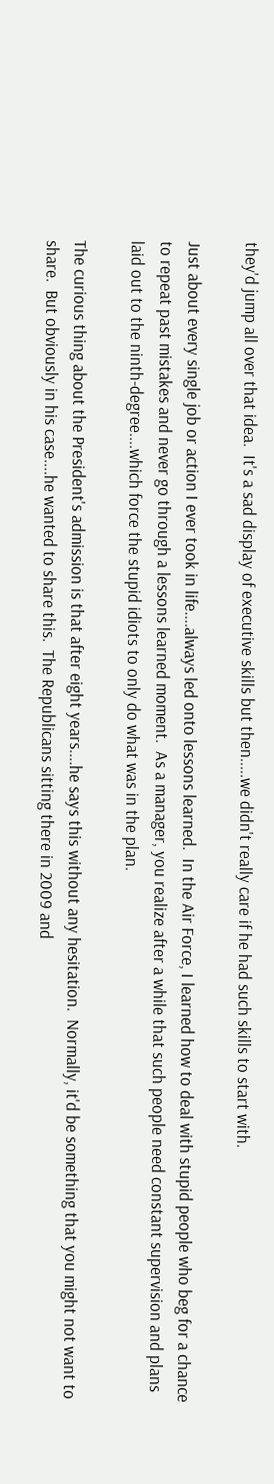they'd jump all over that idea.  It's a sad display of executive skills but then.....we didn't really care if he had such skills to start with.

Just about every single job or action I ever took in life....always led onto lessons learned.  In the Air Force, I learned how to deal with stupid people who beg for a chance to repeat past mistakes and never go through a lessons learned moment.  As a manager, you realize after a while that such people need constant supervision and plans laid out to the ninth-degree....which force the stupid idiots to only do what was in the plan.

The curious thing about the President's admission is that after eight years....he says this without any hesitation.  Normally, it'd be something that you might not want to share.  But obviously in his case....he wanted to share this.  The Republicans sitting there in 2009 and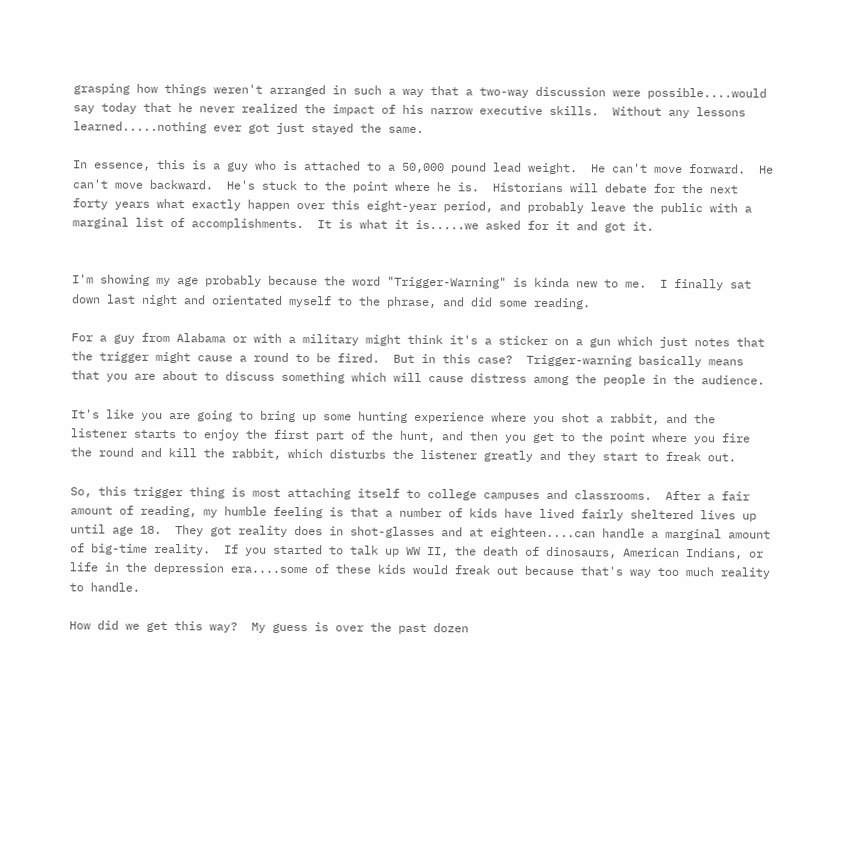grasping how things weren't arranged in such a way that a two-way discussion were possible....would say today that he never realized the impact of his narrow executive skills.  Without any lessons learned.....nothing ever got just stayed the same.

In essence, this is a guy who is attached to a 50,000 pound lead weight.  He can't move forward.  He can't move backward.  He's stuck to the point where he is.  Historians will debate for the next forty years what exactly happen over this eight-year period, and probably leave the public with a marginal list of accomplishments.  It is what it is.....we asked for it and got it.


I'm showing my age probably because the word "Trigger-Warning" is kinda new to me.  I finally sat down last night and orientated myself to the phrase, and did some reading.

For a guy from Alabama or with a military might think it's a sticker on a gun which just notes that the trigger might cause a round to be fired.  But in this case?  Trigger-warning basically means that you are about to discuss something which will cause distress among the people in the audience.

It's like you are going to bring up some hunting experience where you shot a rabbit, and the listener starts to enjoy the first part of the hunt, and then you get to the point where you fire the round and kill the rabbit, which disturbs the listener greatly and they start to freak out.

So, this trigger thing is most attaching itself to college campuses and classrooms.  After a fair amount of reading, my humble feeling is that a number of kids have lived fairly sheltered lives up until age 18.  They got reality does in shot-glasses and at eighteen....can handle a marginal amount of big-time reality.  If you started to talk up WW II, the death of dinosaurs, American Indians, or life in the depression era....some of these kids would freak out because that's way too much reality to handle.

How did we get this way?  My guess is over the past dozen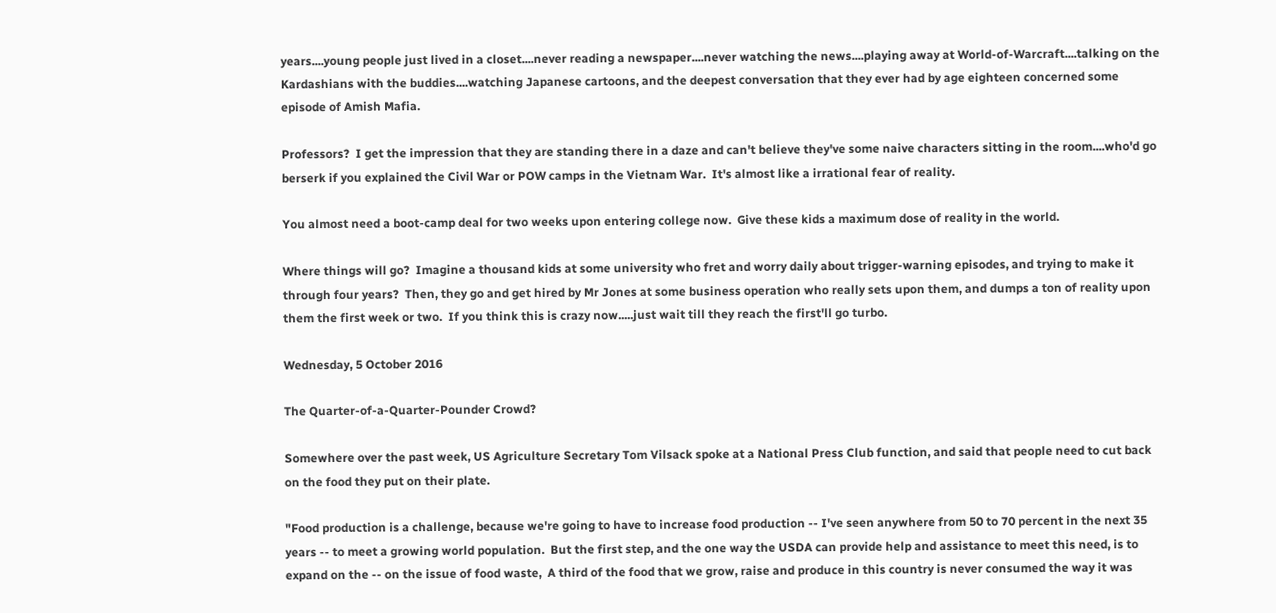years....young people just lived in a closet....never reading a newspaper....never watching the news....playing away at World-of-Warcraft....talking on the Kardashians with the buddies....watching Japanese cartoons, and the deepest conversation that they ever had by age eighteen concerned some episode of Amish Mafia.

Professors?  I get the impression that they are standing there in a daze and can't believe they've some naive characters sitting in the room....who'd go berserk if you explained the Civil War or POW camps in the Vietnam War.  It's almost like a irrational fear of reality.

You almost need a boot-camp deal for two weeks upon entering college now.  Give these kids a maximum dose of reality in the world.

Where things will go?  Imagine a thousand kids at some university who fret and worry daily about trigger-warning episodes, and trying to make it through four years?  Then, they go and get hired by Mr Jones at some business operation who really sets upon them, and dumps a ton of reality upon them the first week or two.  If you think this is crazy now.....just wait till they reach the first'll go turbo.

Wednesday, 5 October 2016

The Quarter-of-a-Quarter-Pounder Crowd?

Somewhere over the past week, US Agriculture Secretary Tom Vilsack spoke at a National Press Club function, and said that people need to cut back on the food they put on their plate.

"Food production is a challenge, because we're going to have to increase food production -- I've seen anywhere from 50 to 70 percent in the next 35 years -- to meet a growing world population.  But the first step, and the one way the USDA can provide help and assistance to meet this need, is to expand on the -- on the issue of food waste,  A third of the food that we grow, raise and produce in this country is never consumed the way it was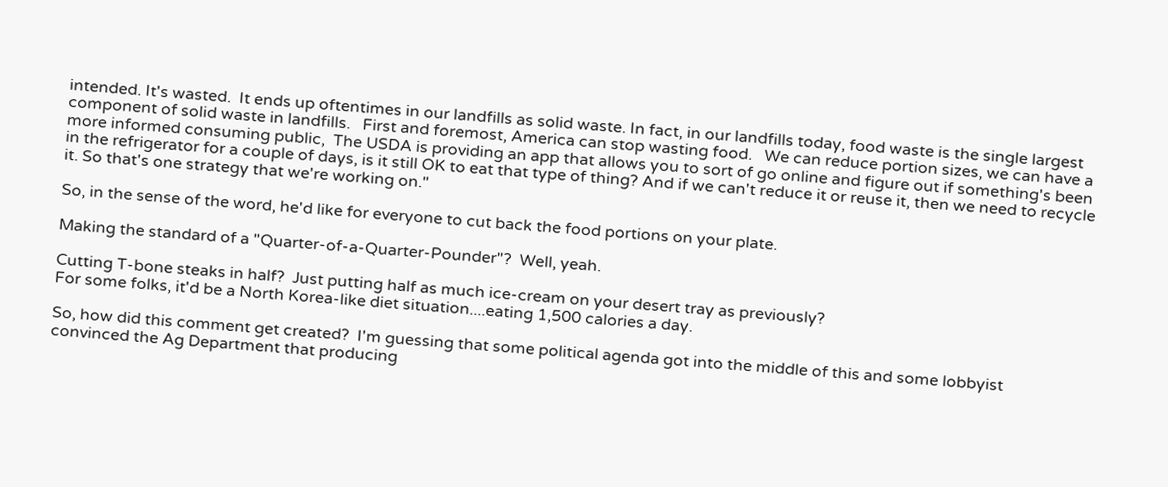intended. It's wasted.  It ends up oftentimes in our landfills as solid waste. In fact, in our landfills today, food waste is the single largest component of solid waste in landfills.   First and foremost, America can stop wasting food.   We can reduce portion sizes, we can have a more informed consuming public,  The USDA is providing an app that allows you to sort of go online and figure out if something's been in the refrigerator for a couple of days, is it still OK to eat that type of thing? And if we can't reduce it or reuse it, then we need to recycle it. So that's one strategy that we're working on."

So, in the sense of the word, he'd like for everyone to cut back the food portions on your plate.

Making the standard of a "Quarter-of-a-Quarter-Pounder"?  Well, yeah.

Cutting T-bone steaks in half?  Just putting half as much ice-cream on your desert tray as previously?
For some folks, it'd be a North Korea-like diet situation....eating 1,500 calories a day.

So, how did this comment get created?  I'm guessing that some political agenda got into the middle of this and some lobbyist convinced the Ag Department that producing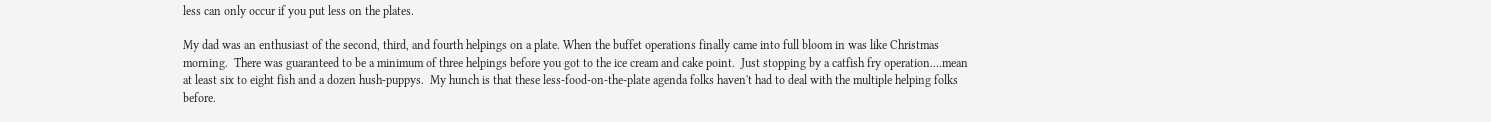less can only occur if you put less on the plates.

My dad was an enthusiast of the second, third, and fourth helpings on a plate. When the buffet operations finally came into full bloom in was like Christmas morning.  There was guaranteed to be a minimum of three helpings before you got to the ice cream and cake point.  Just stopping by a catfish fry operation....mean at least six to eight fish and a dozen hush-puppys.  My hunch is that these less-food-on-the-plate agenda folks haven't had to deal with the multiple helping folks before.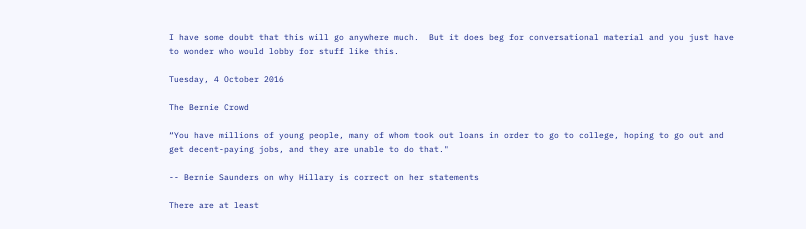I have some doubt that this will go anywhere much.  But it does beg for conversational material and you just have to wonder who would lobby for stuff like this.

Tuesday, 4 October 2016

The Bernie Crowd

“You have millions of young people, many of whom took out loans in order to go to college, hoping to go out and get decent-paying jobs, and they are unable to do that."

-- Bernie Saunders on why Hillary is correct on her statements

There are at least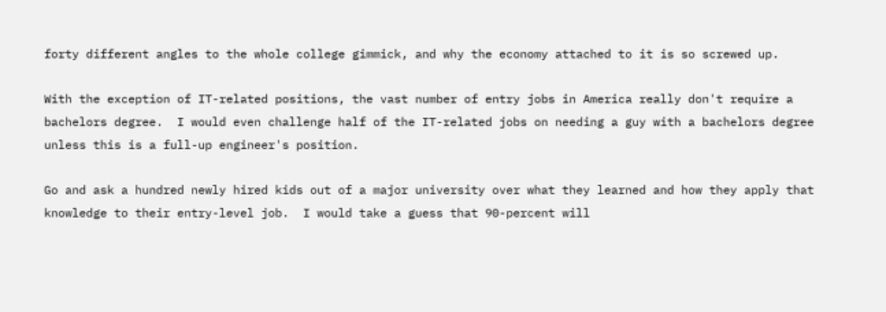forty different angles to the whole college gimmick, and why the economy attached to it is so screwed up.

With the exception of IT-related positions, the vast number of entry jobs in America really don't require a bachelors degree.  I would even challenge half of the IT-related jobs on needing a guy with a bachelors degree unless this is a full-up engineer's position.

Go and ask a hundred newly hired kids out of a major university over what they learned and how they apply that knowledge to their entry-level job.  I would take a guess that 90-percent will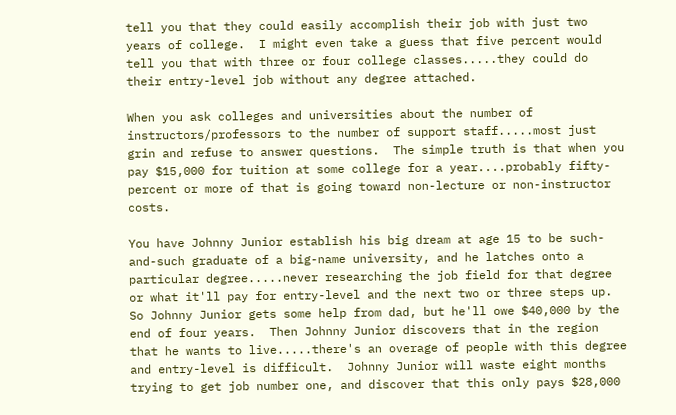tell you that they could easily accomplish their job with just two years of college.  I might even take a guess that five percent would tell you that with three or four college classes.....they could do their entry-level job without any degree attached.

When you ask colleges and universities about the number of instructors/professors to the number of support staff.....most just grin and refuse to answer questions.  The simple truth is that when you pay $15,000 for tuition at some college for a year....probably fifty-percent or more of that is going toward non-lecture or non-instructor costs.

You have Johnny Junior establish his big dream at age 15 to be such-and-such graduate of a big-name university, and he latches onto a particular degree.....never researching the job field for that degree or what it'll pay for entry-level and the next two or three steps up.  So Johnny Junior gets some help from dad, but he'll owe $40,000 by the end of four years.  Then Johnny Junior discovers that in the region that he wants to live.....there's an overage of people with this degree and entry-level is difficult.  Johnny Junior will waste eight months trying to get job number one, and discover that this only pays $28,000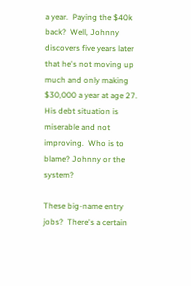a year.  Paying the $40k back?  Well, Johnny discovers five years later that he's not moving up much and only making $30,000 a year at age 27.  His debt situation is miserable and not improving.  Who is to blame? Johnny or the system?

These big-name entry jobs?  There's a certain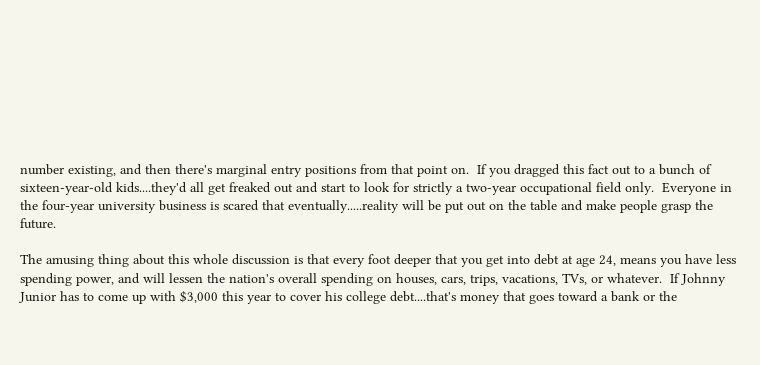number existing, and then there's marginal entry positions from that point on.  If you dragged this fact out to a bunch of sixteen-year-old kids....they'd all get freaked out and start to look for strictly a two-year occupational field only.  Everyone in the four-year university business is scared that eventually.....reality will be put out on the table and make people grasp the future.

The amusing thing about this whole discussion is that every foot deeper that you get into debt at age 24, means you have less spending power, and will lessen the nation's overall spending on houses, cars, trips, vacations, TVs, or whatever.  If Johnny Junior has to come up with $3,000 this year to cover his college debt....that's money that goes toward a bank or the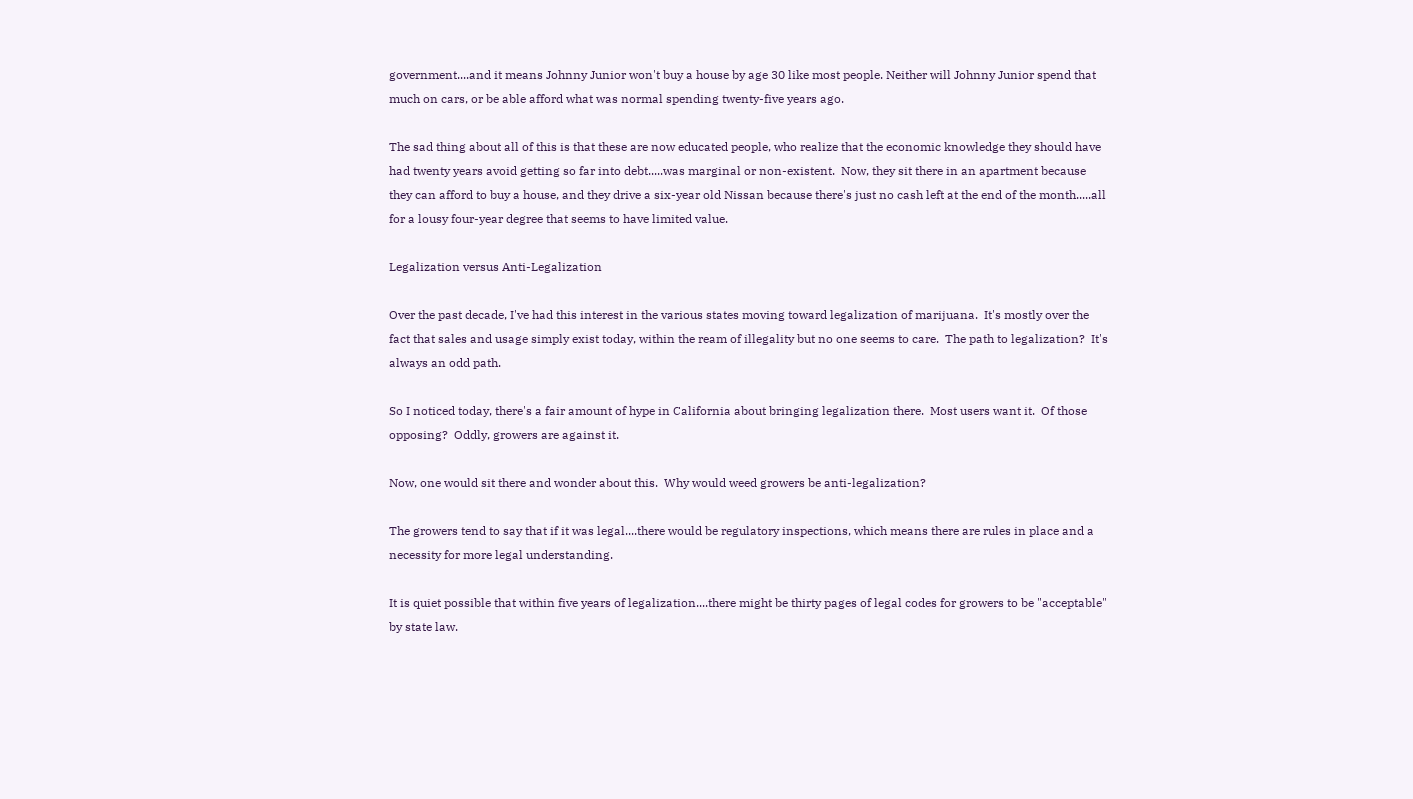government....and it means Johnny Junior won't buy a house by age 30 like most people. Neither will Johnny Junior spend that much on cars, or be able afford what was normal spending twenty-five years ago.

The sad thing about all of this is that these are now educated people, who realize that the economic knowledge they should have had twenty years avoid getting so far into debt.....was marginal or non-existent.  Now, they sit there in an apartment because they can afford to buy a house, and they drive a six-year old Nissan because there's just no cash left at the end of the month.....all for a lousy four-year degree that seems to have limited value.

Legalization versus Anti-Legalization

Over the past decade, I've had this interest in the various states moving toward legalization of marijuana.  It's mostly over the fact that sales and usage simply exist today, within the ream of illegality but no one seems to care.  The path to legalization?  It's always an odd path.

So I noticed today, there's a fair amount of hype in California about bringing legalization there.  Most users want it.  Of those opposing?  Oddly, growers are against it.

Now, one would sit there and wonder about this.  Why would weed growers be anti-legalization?

The growers tend to say that if it was legal....there would be regulatory inspections, which means there are rules in place and a necessity for more legal understanding.

It is quiet possible that within five years of legalization....there might be thirty pages of legal codes for growers to be "acceptable" by state law.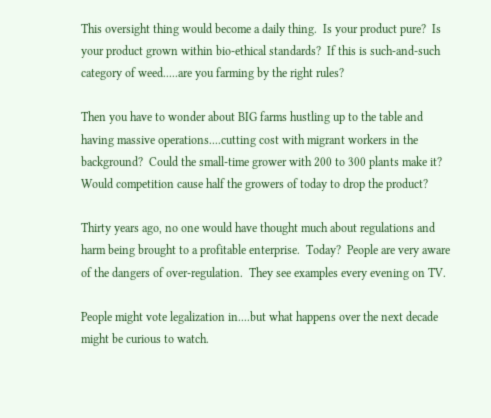This oversight thing would become a daily thing.  Is your product pure?  Is your product grown within bio-ethical standards?  If this is such-and-such category of weed.....are you farming by the right rules?

Then you have to wonder about BIG farms hustling up to the table and having massive operations....cutting cost with migrant workers in the background?  Could the small-time grower with 200 to 300 plants make it?  Would competition cause half the growers of today to drop the product?

Thirty years ago, no one would have thought much about regulations and harm being brought to a profitable enterprise.  Today?  People are very aware of the dangers of over-regulation.  They see examples every evening on TV.

People might vote legalization in....but what happens over the next decade might be curious to watch.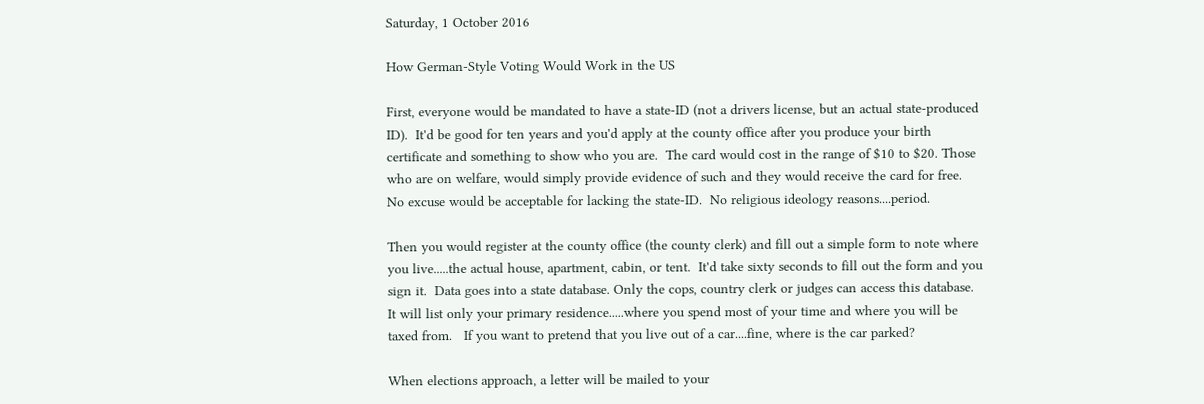Saturday, 1 October 2016

How German-Style Voting Would Work in the US

First, everyone would be mandated to have a state-ID (not a drivers license, but an actual state-produced ID).  It'd be good for ten years and you'd apply at the county office after you produce your birth certificate and something to show who you are.  The card would cost in the range of $10 to $20. Those who are on welfare, would simply provide evidence of such and they would receive the card for free.  No excuse would be acceptable for lacking the state-ID.  No religious ideology reasons....period.

Then you would register at the county office (the county clerk) and fill out a simple form to note where you live.....the actual house, apartment, cabin, or tent.  It'd take sixty seconds to fill out the form and you sign it.  Data goes into a state database. Only the cops, country clerk or judges can access this database.  It will list only your primary residence.....where you spend most of your time and where you will be taxed from.   If you want to pretend that you live out of a car....fine, where is the car parked?

When elections approach, a letter will be mailed to your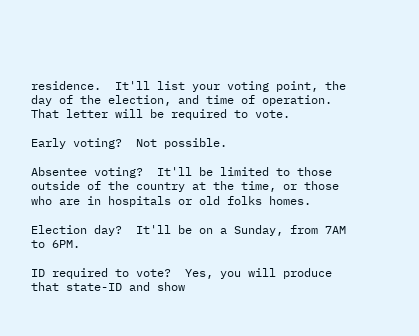residence.  It'll list your voting point, the day of the election, and time of operation.  That letter will be required to vote.

Early voting?  Not possible.

Absentee voting?  It'll be limited to those outside of the country at the time, or those who are in hospitals or old folks homes.

Election day?  It'll be on a Sunday, from 7AM to 6PM.

ID required to vote?  Yes, you will produce that state-ID and show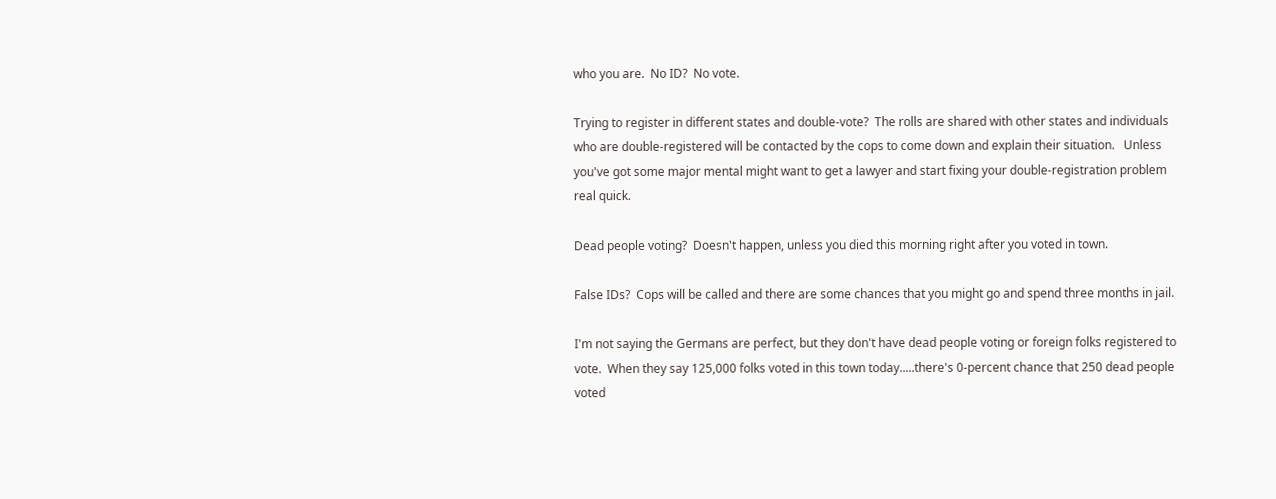who you are.  No ID?  No vote.

Trying to register in different states and double-vote?  The rolls are shared with other states and individuals who are double-registered will be contacted by the cops to come down and explain their situation.   Unless you've got some major mental might want to get a lawyer and start fixing your double-registration problem real quick.

Dead people voting?  Doesn't happen, unless you died this morning right after you voted in town.

False IDs?  Cops will be called and there are some chances that you might go and spend three months in jail.

I'm not saying the Germans are perfect, but they don't have dead people voting or foreign folks registered to vote.  When they say 125,000 folks voted in this town today.....there's 0-percent chance that 250 dead people voted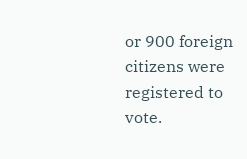or 900 foreign citizens were registered to vote.